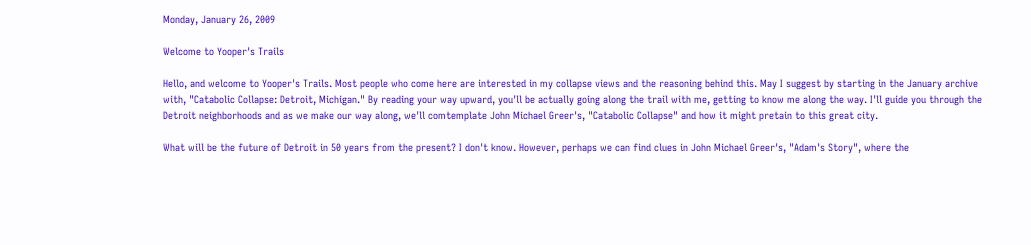Monday, January 26, 2009

Welcome to Yooper's Trails

Hello, and welcome to Yooper's Trails. Most people who come here are interested in my collapse views and the reasoning behind this. May I suggest by starting in the January archive with, "Catabolic Collapse: Detroit, Michigan." By reading your way upward, you'll be actually going along the trail with me, getting to know me along the way. I'll guide you through the Detroit neighborhoods and as we make our way along, we'll comtemplate John Michael Greer's, "Catabolic Collapse" and how it might pretain to this great city.

What will be the future of Detroit in 50 years from the present? I don't know. However, perhaps we can find clues in John Michael Greer's, "Adam's Story", where the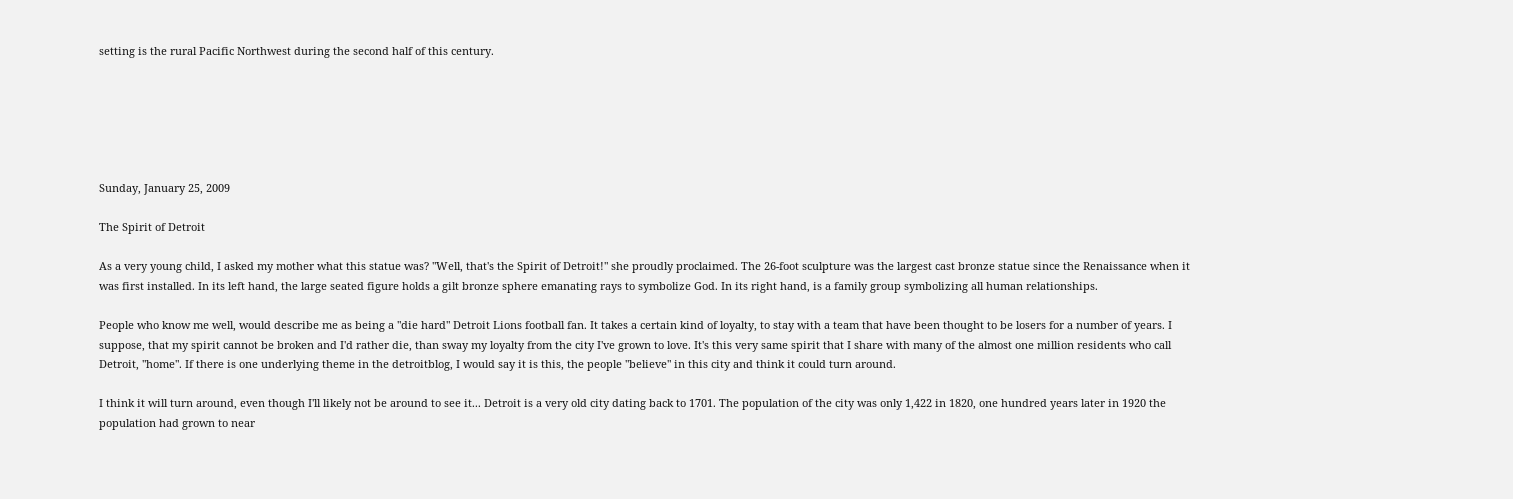setting is the rural Pacific Northwest during the second half of this century.






Sunday, January 25, 2009

The Spirit of Detroit

As a very young child, I asked my mother what this statue was? "Well, that's the Spirit of Detroit!" she proudly proclaimed. The 26-foot sculpture was the largest cast bronze statue since the Renaissance when it was first installed. In its left hand, the large seated figure holds a gilt bronze sphere emanating rays to symbolize God. In its right hand, is a family group symbolizing all human relationships.

People who know me well, would describe me as being a "die hard" Detroit Lions football fan. It takes a certain kind of loyalty, to stay with a team that have been thought to be losers for a number of years. I suppose, that my spirit cannot be broken and I'd rather die, than sway my loyalty from the city I've grown to love. It's this very same spirit that I share with many of the almost one million residents who call Detroit, "home". If there is one underlying theme in the detroitblog, I would say it is this, the people "believe" in this city and think it could turn around.

I think it will turn around, even though I'll likely not be around to see it... Detroit is a very old city dating back to 1701. The population of the city was only 1,422 in 1820, one hundred years later in 1920 the population had grown to near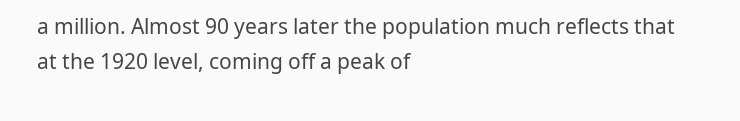a million. Almost 90 years later the population much reflects that at the 1920 level, coming off a peak of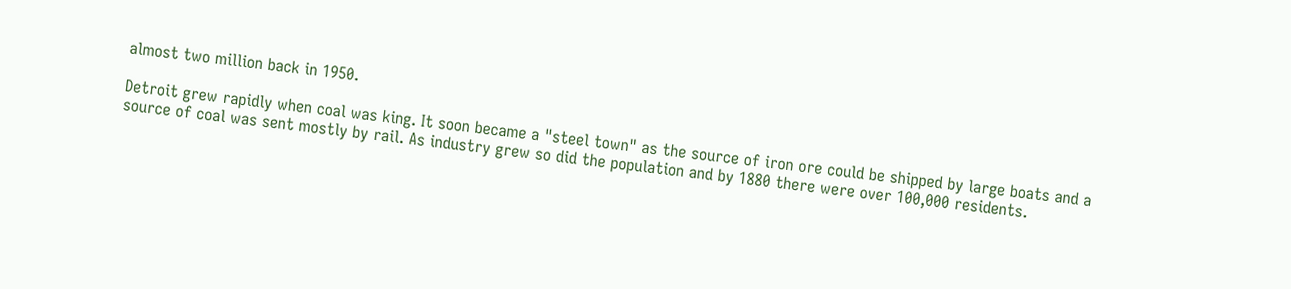almost two million back in 1950.

Detroit grew rapidly when coal was king. It soon became a "steel town" as the source of iron ore could be shipped by large boats and a source of coal was sent mostly by rail. As industry grew so did the population and by 1880 there were over 100,000 residents.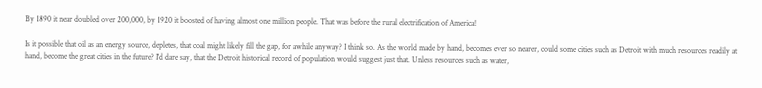By 1890 it near doubled over 200,000, by 1920 it boosted of having almost one million people. That was before the rural electrification of America!

Is it possible that oil as an energy source, depletes, that coal might likely fill the gap, for awhile anyway? I think so. As the world made by hand, becomes ever so nearer, could some cities such as Detroit with much resources readily at hand, become the great cities in the future? I'd dare say, that the Detroit historical record of population would suggest just that. Unless resources such as water,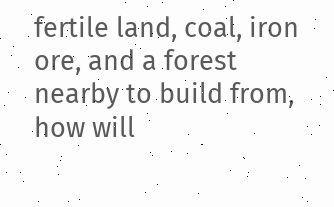fertile land, coal, iron ore, and a forest nearby to build from, how will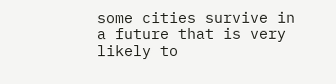some cities survive in a future that is very likely to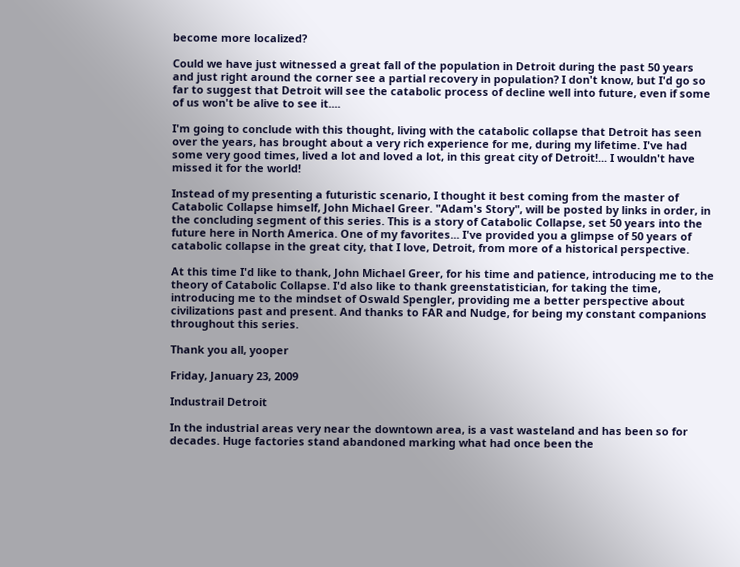become more localized?

Could we have just witnessed a great fall of the population in Detroit during the past 50 years and just right around the corner see a partial recovery in population? I don't know, but I'd go so far to suggest that Detroit will see the catabolic process of decline well into future, even if some of us won't be alive to see it....

I'm going to conclude with this thought, living with the catabolic collapse that Detroit has seen over the years, has brought about a very rich experience for me, during my lifetime. I've had some very good times, lived a lot and loved a lot, in this great city of Detroit!... I wouldn't have missed it for the world!

Instead of my presenting a futuristic scenario, I thought it best coming from the master of Catabolic Collapse himself, John Michael Greer. "Adam's Story", will be posted by links in order, in the concluding segment of this series. This is a story of Catabolic Collapse, set 50 years into the future here in North America. One of my favorites... I've provided you a glimpse of 50 years of catabolic collapse in the great city, that I love, Detroit, from more of a historical perspective.

At this time I'd like to thank, John Michael Greer, for his time and patience, introducing me to the theory of Catabolic Collapse. I'd also like to thank greenstatistician, for taking the time, introducing me to the mindset of Oswald Spengler, providing me a better perspective about civilizations past and present. And thanks to FAR and Nudge, for being my constant companions throughout this series.

Thank you all, yooper

Friday, January 23, 2009

Industrail Detroit

In the industrial areas very near the downtown area, is a vast wasteland and has been so for decades. Huge factories stand abandoned marking what had once been the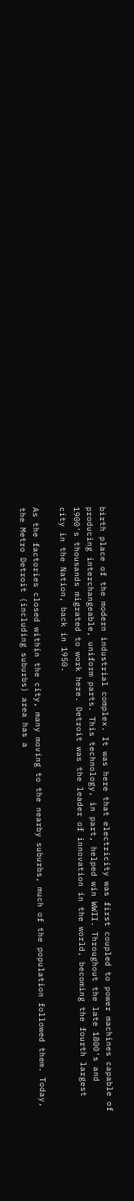birth place of the modern industrial complex. It was here that electricity was first coupled to power machines capable of producing interchangeable, uniform parts. This technology, in part, helped win WWII. Throughout the late 1800's and 1900's thousands migrated to work here. Detroit was the leader of innovation in the world, becoming the fourth largest city in the Nation, back in 1950.

As the factories closed within the city, many moving to the nearby suburbs, much of the population followed them. Today, the Metro Detroit (including suburbs) area has a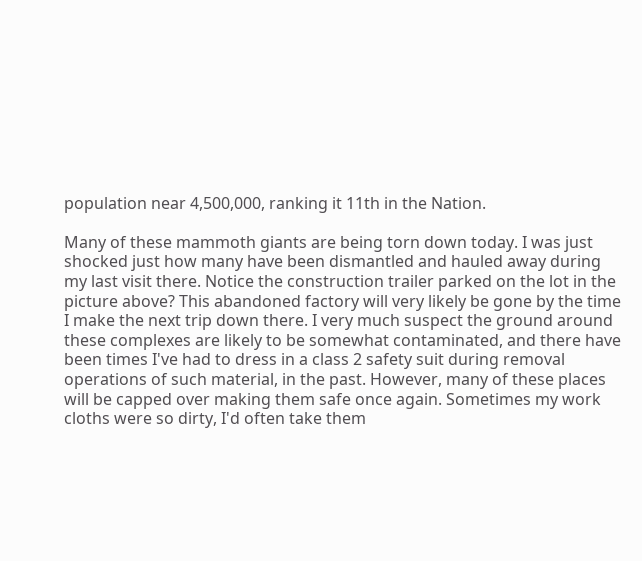population near 4,500,000, ranking it 11th in the Nation.

Many of these mammoth giants are being torn down today. I was just shocked just how many have been dismantled and hauled away during my last visit there. Notice the construction trailer parked on the lot in the picture above? This abandoned factory will very likely be gone by the time I make the next trip down there. I very much suspect the ground around these complexes are likely to be somewhat contaminated, and there have been times I've had to dress in a class 2 safety suit during removal operations of such material, in the past. However, many of these places will be capped over making them safe once again. Sometimes my work cloths were so dirty, I'd often take them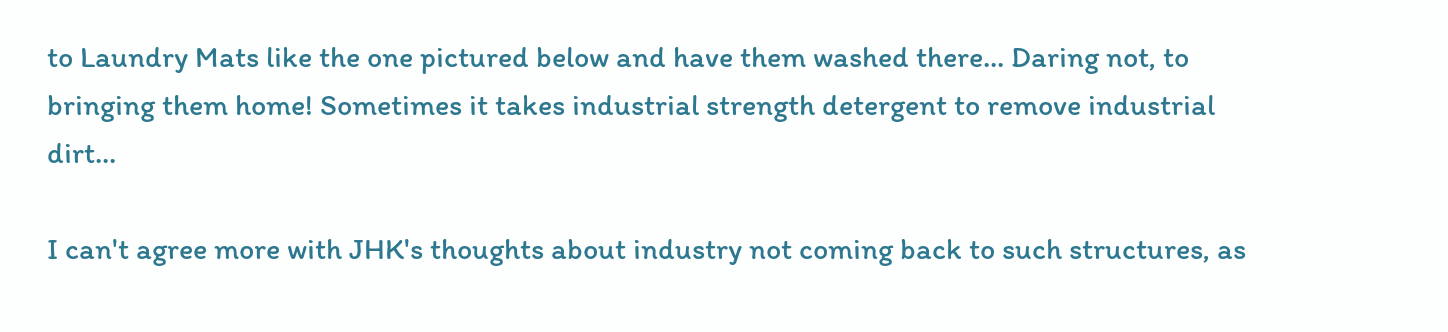to Laundry Mats like the one pictured below and have them washed there... Daring not, to bringing them home! Sometimes it takes industrial strength detergent to remove industrial dirt...

I can't agree more with JHK's thoughts about industry not coming back to such structures, as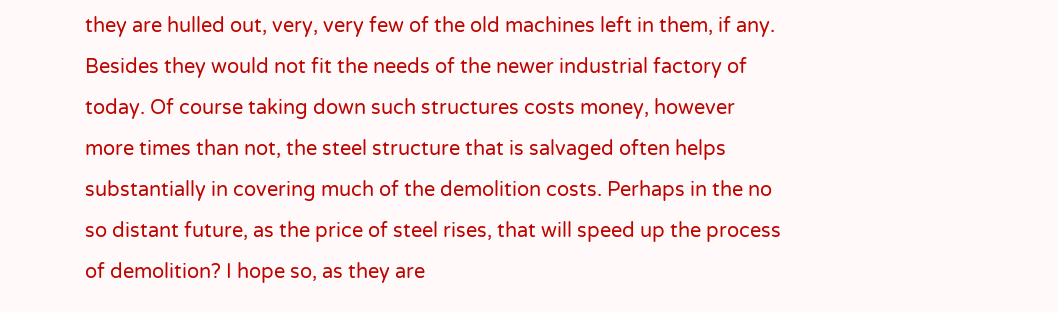they are hulled out, very, very few of the old machines left in them, if any. Besides they would not fit the needs of the newer industrial factory of today. Of course taking down such structures costs money, however more times than not, the steel structure that is salvaged often helps substantially in covering much of the demolition costs. Perhaps in the no so distant future, as the price of steel rises, that will speed up the process of demolition? I hope so, as they are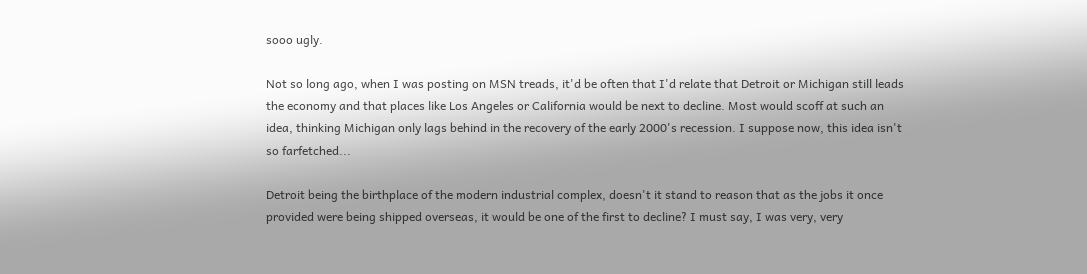sooo ugly.

Not so long ago, when I was posting on MSN treads, it'd be often that I'd relate that Detroit or Michigan still leads the economy and that places like Los Angeles or California would be next to decline. Most would scoff at such an idea, thinking Michigan only lags behind in the recovery of the early 2000's recession. I suppose now, this idea isn't so farfetched...

Detroit being the birthplace of the modern industrial complex, doesn't it stand to reason that as the jobs it once provided were being shipped overseas, it would be one of the first to decline? I must say, I was very, very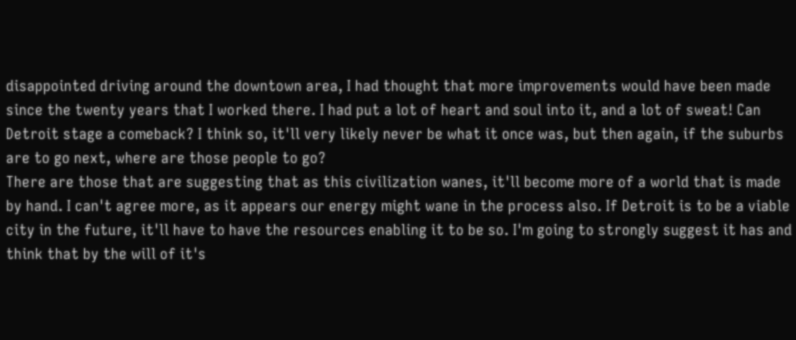disappointed driving around the downtown area, I had thought that more improvements would have been made since the twenty years that I worked there. I had put a lot of heart and soul into it, and a lot of sweat! Can Detroit stage a comeback? I think so, it'll very likely never be what it once was, but then again, if the suburbs are to go next, where are those people to go?
There are those that are suggesting that as this civilization wanes, it'll become more of a world that is made by hand. I can't agree more, as it appears our energy might wane in the process also. If Detroit is to be a viable city in the future, it'll have to have the resources enabling it to be so. I'm going to strongly suggest it has and think that by the will of it's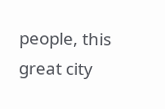people, this great city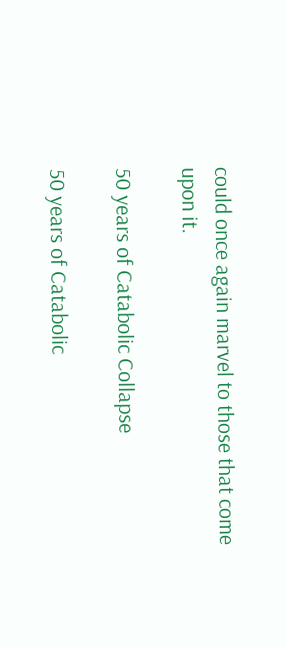could once again marvel to those that come upon it.

50 years of Catabolic Collapse

50 years of Catabolic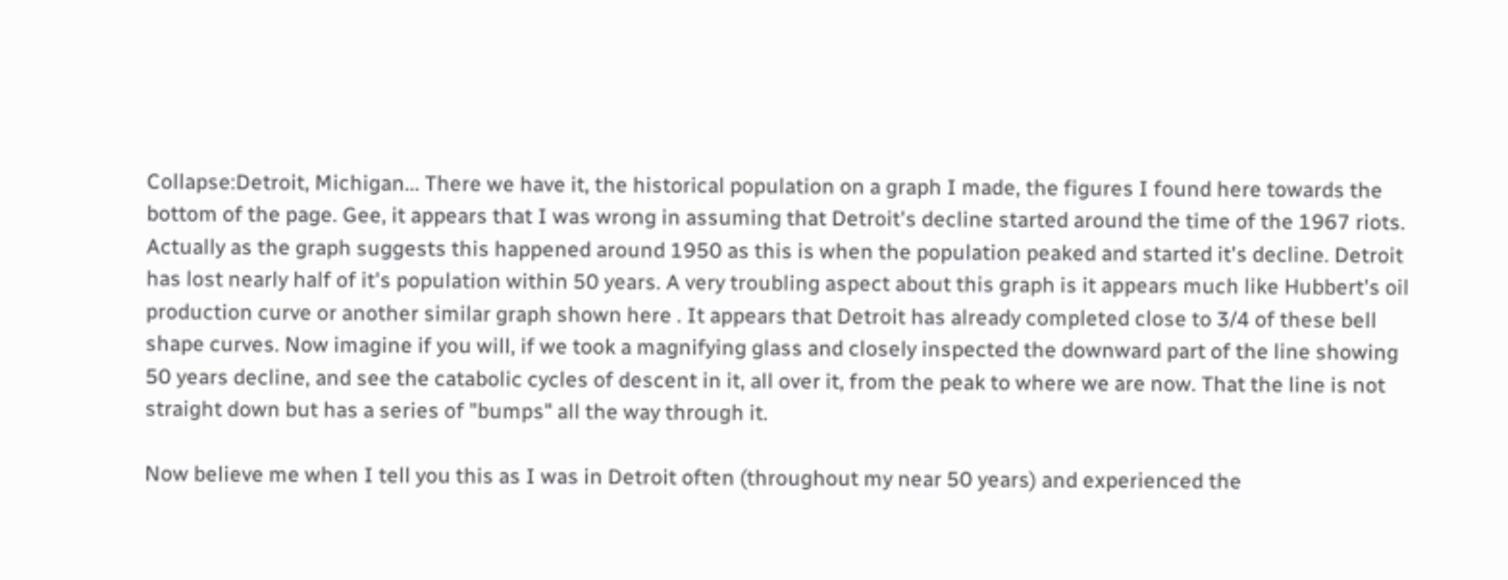Collapse:Detroit, Michigan... There we have it, the historical population on a graph I made, the figures I found here towards the bottom of the page. Gee, it appears that I was wrong in assuming that Detroit's decline started around the time of the 1967 riots. Actually as the graph suggests this happened around 1950 as this is when the population peaked and started it's decline. Detroit has lost nearly half of it's population within 50 years. A very troubling aspect about this graph is it appears much like Hubbert's oil production curve or another similar graph shown here . It appears that Detroit has already completed close to 3/4 of these bell shape curves. Now imagine if you will, if we took a magnifying glass and closely inspected the downward part of the line showing 50 years decline, and see the catabolic cycles of descent in it, all over it, from the peak to where we are now. That the line is not straight down but has a series of "bumps" all the way through it.

Now believe me when I tell you this as I was in Detroit often (throughout my near 50 years) and experienced the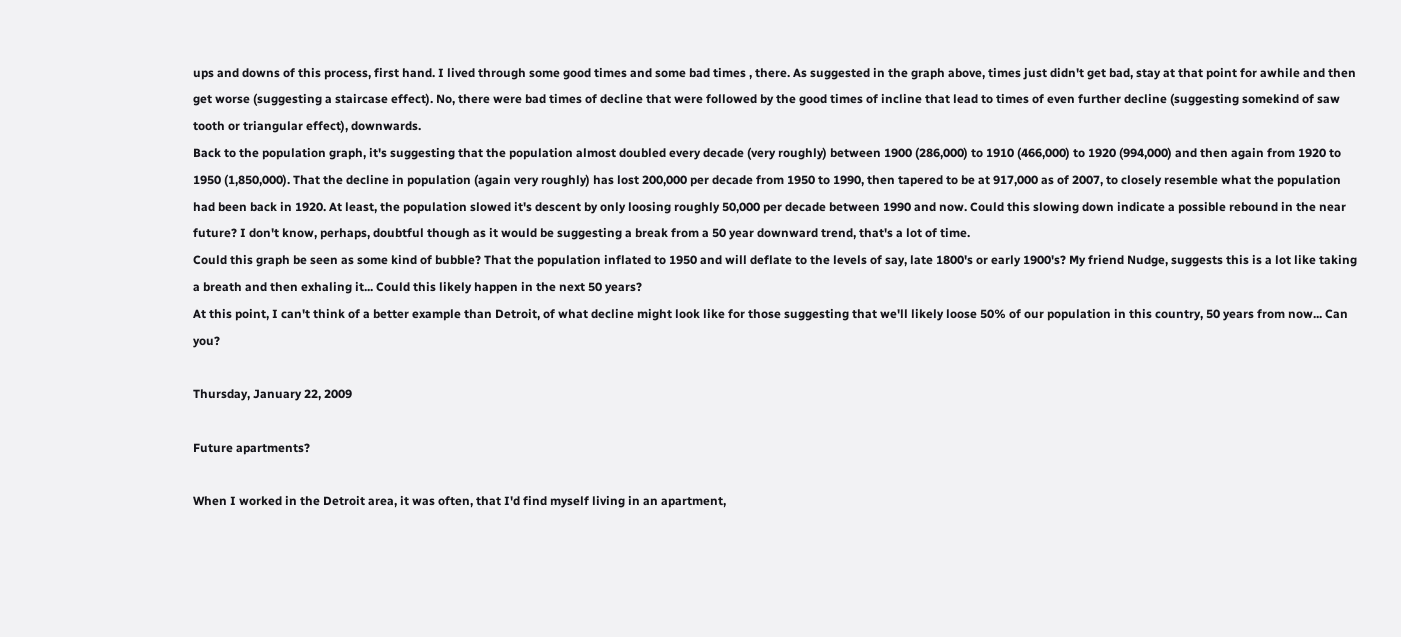ups and downs of this process, first hand. I lived through some good times and some bad times , there. As suggested in the graph above, times just didn't get bad, stay at that point for awhile and then get worse (suggesting a staircase effect). No, there were bad times of decline that were followed by the good times of incline that lead to times of even further decline (suggesting somekind of saw tooth or triangular effect), downwards.
Back to the population graph, it's suggesting that the population almost doubled every decade (very roughly) between 1900 (286,000) to 1910 (466,000) to 1920 (994,000) and then again from 1920 to 1950 (1,850,000). That the decline in population (again very roughly) has lost 200,000 per decade from 1950 to 1990, then tapered to be at 917,000 as of 2007, to closely resemble what the population had been back in 1920. At least, the population slowed it's descent by only loosing roughly 50,000 per decade between 1990 and now. Could this slowing down indicate a possible rebound in the near future? I don't know, perhaps, doubtful though as it would be suggesting a break from a 50 year downward trend, that's a lot of time.
Could this graph be seen as some kind of bubble? That the population inflated to 1950 and will deflate to the levels of say, late 1800's or early 1900's? My friend Nudge, suggests this is a lot like taking a breath and then exhaling it... Could this likely happen in the next 50 years?
At this point, I can't think of a better example than Detroit, of what decline might look like for those suggesting that we'll likely loose 50% of our population in this country, 50 years from now... Can you?

Thursday, January 22, 2009

Future apartments?

When I worked in the Detroit area, it was often, that I'd find myself living in an apartment,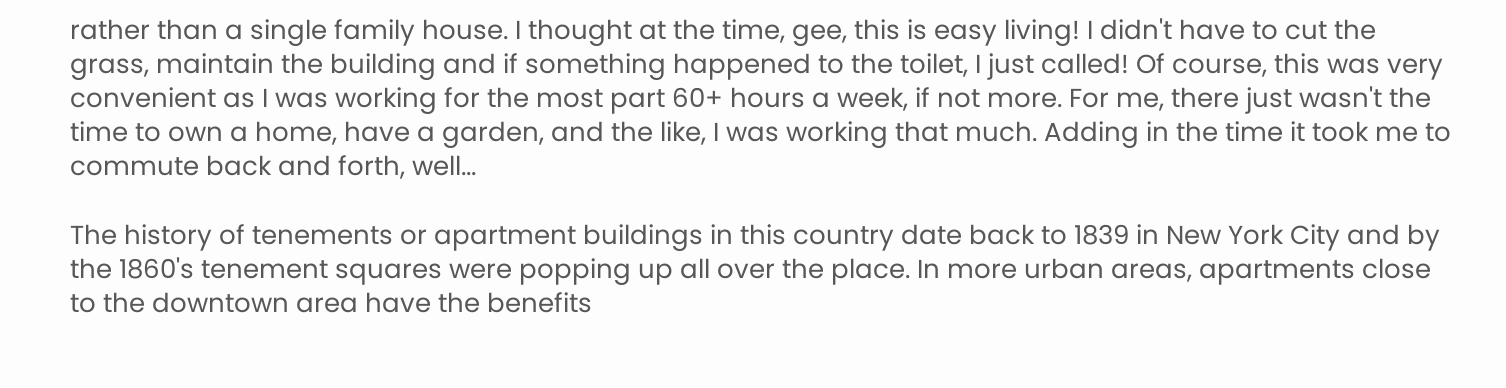rather than a single family house. I thought at the time, gee, this is easy living! I didn't have to cut the grass, maintain the building and if something happened to the toilet, I just called! Of course, this was very convenient as I was working for the most part 60+ hours a week, if not more. For me, there just wasn't the time to own a home, have a garden, and the like, I was working that much. Adding in the time it took me to commute back and forth, well...

The history of tenements or apartment buildings in this country date back to 1839 in New York City and by the 1860's tenement squares were popping up all over the place. In more urban areas, apartments close to the downtown area have the benefits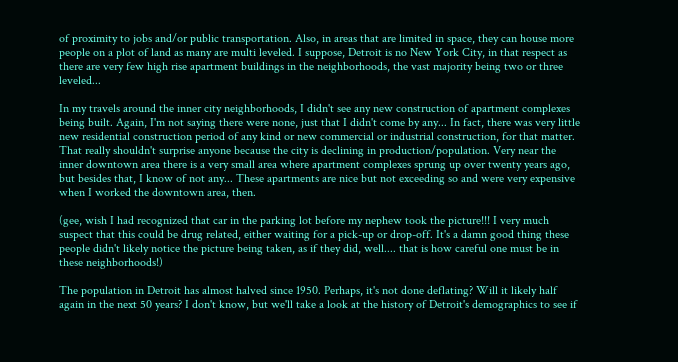of proximity to jobs and/or public transportation. Also, in areas that are limited in space, they can house more people on a plot of land as many are multi leveled. I suppose, Detroit is no New York City, in that respect as there are very few high rise apartment buildings in the neighborhoods, the vast majority being two or three leveled...

In my travels around the inner city neighborhoods, I didn't see any new construction of apartment complexes being built. Again, I'm not saying there were none, just that I didn't come by any... In fact, there was very little new residential construction period of any kind or new commercial or industrial construction, for that matter. That really shouldn't surprise anyone because the city is declining in production/population. Very near the inner downtown area there is a very small area where apartment complexes sprung up over twenty years ago, but besides that, I know of not any... These apartments are nice but not exceeding so and were very expensive when I worked the downtown area, then.

(gee, wish I had recognized that car in the parking lot before my nephew took the picture!!! I very much suspect that this could be drug related, either waiting for a pick-up or drop-off. It's a damn good thing these people didn't likely notice the picture being taken, as if they did, well.... that is how careful one must be in these neighborhoods!)

The population in Detroit has almost halved since 1950. Perhaps, it's not done deflating? Will it likely half again in the next 50 years? I don't know, but we'll take a look at the history of Detroit's demographics to see if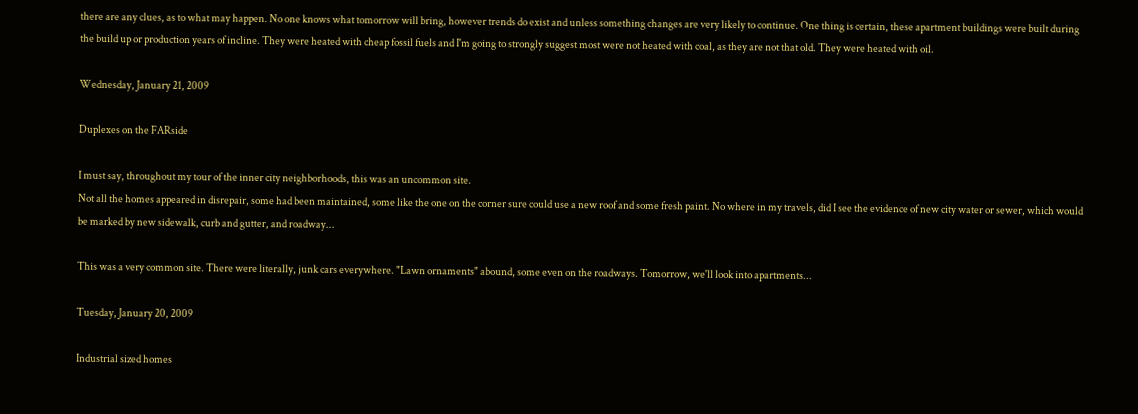there are any clues, as to what may happen. No one knows what tomorrow will bring, however trends do exist and unless something changes are very likely to continue. One thing is certain, these apartment buildings were built during the build up or production years of incline. They were heated with cheap fossil fuels and I'm going to strongly suggest most were not heated with coal, as they are not that old. They were heated with oil.

Wednesday, January 21, 2009

Duplexes on the FARside

I must say, throughout my tour of the inner city neighborhoods, this was an uncommon site.
Not all the homes appeared in disrepair, some had been maintained, some like the one on the corner sure could use a new roof and some fresh paint. No where in my travels, did I see the evidence of new city water or sewer, which would be marked by new sidewalk, curb and gutter, and roadway...

This was a very common site. There were literally, junk cars everywhere. "Lawn ornaments" abound, some even on the roadways. Tomorrow, we'll look into apartments...

Tuesday, January 20, 2009

Industrial sized homes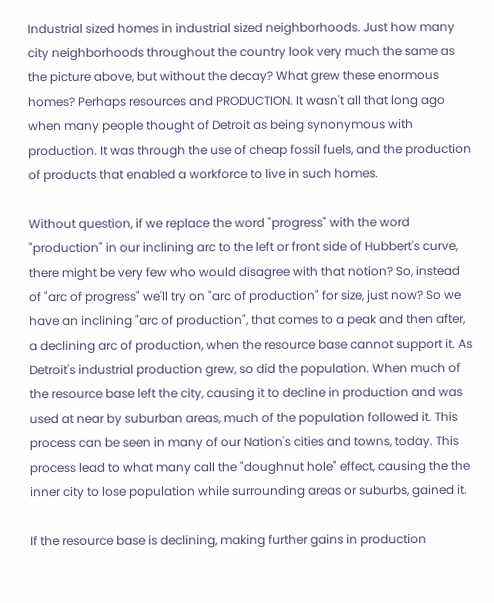Industrial sized homes in industrial sized neighborhoods. Just how many city neighborhoods throughout the country look very much the same as the picture above, but without the decay? What grew these enormous homes? Perhaps resources and PRODUCTION. It wasn't all that long ago when many people thought of Detroit as being synonymous with production. It was through the use of cheap fossil fuels, and the production of products that enabled a workforce to live in such homes.

Without question, if we replace the word "progress" with the word "production" in our inclining arc to the left or front side of Hubbert's curve, there might be very few who would disagree with that notion? So, instead of "arc of progress" we'll try on "arc of production" for size, just now? So we have an inclining "arc of production", that comes to a peak and then after, a declining arc of production, when the resource base cannot support it. As Detroit's industrial production grew, so did the population. When much of the resource base left the city, causing it to decline in production and was used at near by suburban areas, much of the population followed it. This process can be seen in many of our Nation's cities and towns, today. This process lead to what many call the "doughnut hole" effect, causing the the inner city to lose population while surrounding areas or suburbs, gained it.

If the resource base is declining, making further gains in production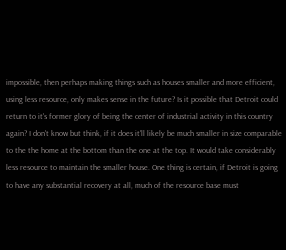impossible, then perhaps making things such as houses smaller and more efficient, using less resource, only makes sense in the future? Is it possible that Detroit could return to it's former glory of being the center of industrial activity in this country again? I don't know but think, if it does it'll likely be much smaller in size comparable to the the home at the bottom than the one at the top. It would take considerably less resource to maintain the smaller house. One thing is certain, if Detroit is going to have any substantial recovery at all, much of the resource base must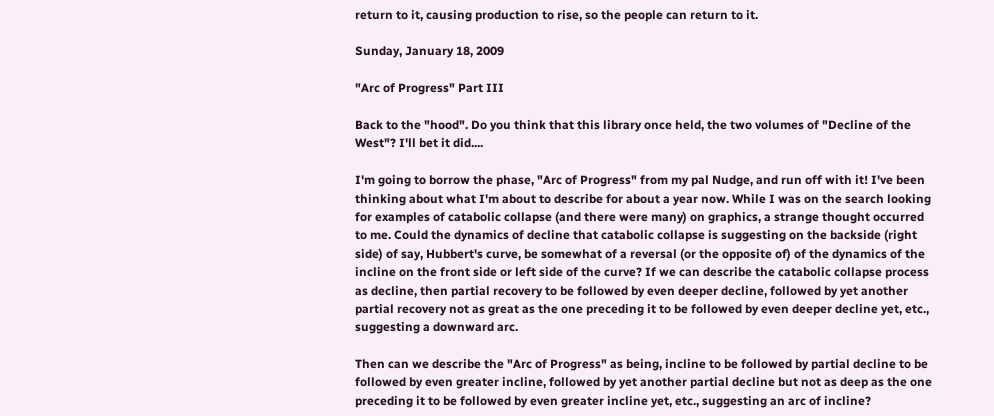return to it, causing production to rise, so the people can return to it.

Sunday, January 18, 2009

"Arc of Progress" Part III

Back to the "hood". Do you think that this library once held, the two volumes of "Decline of the West"? I'll bet it did....

I'm going to borrow the phase, "Arc of Progress" from my pal Nudge, and run off with it! I've been thinking about what I'm about to describe for about a year now. While I was on the search looking for examples of catabolic collapse (and there were many) on graphics, a strange thought occurred to me. Could the dynamics of decline that catabolic collapse is suggesting on the backside (right side) of say, Hubbert's curve, be somewhat of a reversal (or the opposite of) of the dynamics of the incline on the front side or left side of the curve? If we can describe the catabolic collapse process as decline, then partial recovery to be followed by even deeper decline, followed by yet another partial recovery not as great as the one preceding it to be followed by even deeper decline yet, etc., suggesting a downward arc.

Then can we describe the "Arc of Progress" as being, incline to be followed by partial decline to be followed by even greater incline, followed by yet another partial decline but not as deep as the one preceding it to be followed by even greater incline yet, etc., suggesting an arc of incline?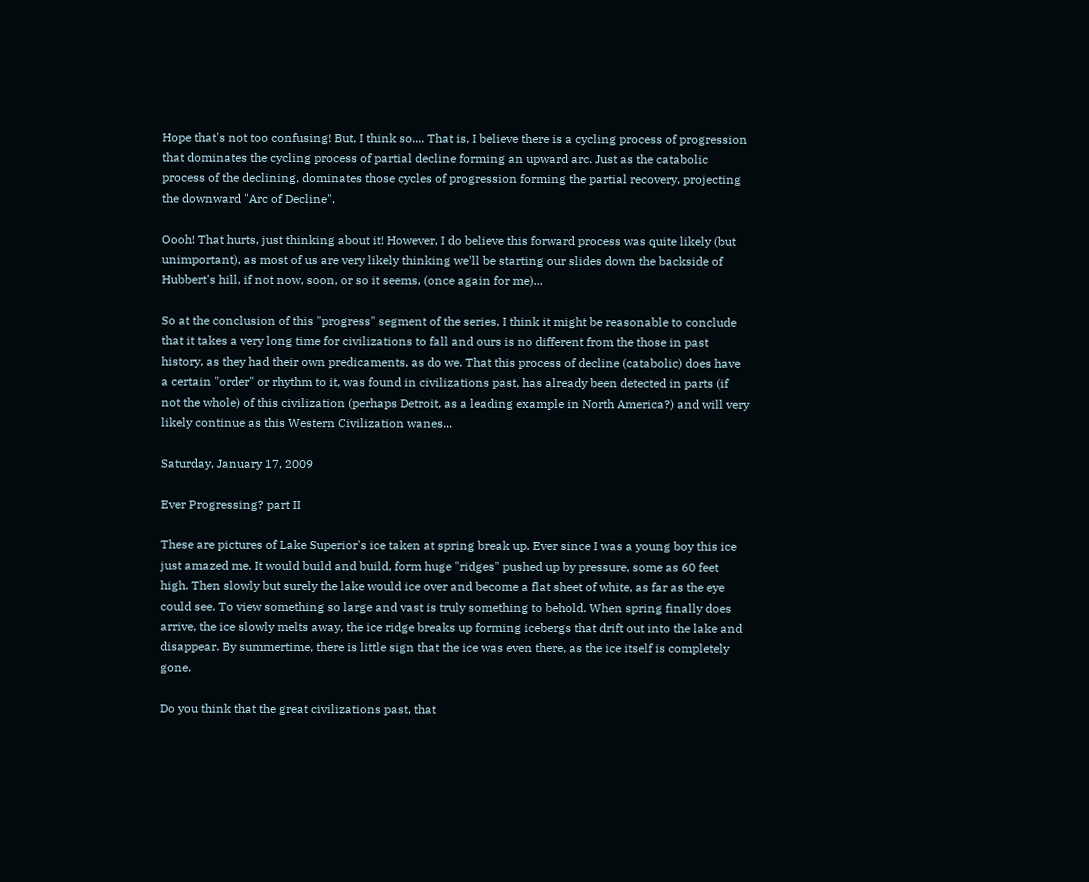Hope that's not too confusing! But, I think so.... That is, I believe there is a cycling process of progression that dominates the cycling process of partial decline forming an upward arc. Just as the catabolic process of the declining, dominates those cycles of progression forming the partial recovery, projecting the downward "Arc of Decline".

Oooh! That hurts, just thinking about it! However, I do believe this forward process was quite likely (but unimportant), as most of us are very likely thinking we'll be starting our slides down the backside of Hubbert's hill, if not now, soon, or so it seems, (once again for me)...

So at the conclusion of this "progress" segment of the series, I think it might be reasonable to conclude that it takes a very long time for civilizations to fall and ours is no different from the those in past history, as they had their own predicaments, as do we. That this process of decline (catabolic) does have a certain "order" or rhythm to it, was found in civilizations past, has already been detected in parts (if not the whole) of this civilization (perhaps Detroit, as a leading example in North America?) and will very likely continue as this Western Civilization wanes...

Saturday, January 17, 2009

Ever Progressing? part II

These are pictures of Lake Superior's ice taken at spring break up. Ever since I was a young boy this ice just amazed me. It would build and build, form huge "ridges" pushed up by pressure, some as 60 feet high. Then slowly but surely the lake would ice over and become a flat sheet of white, as far as the eye could see. To view something so large and vast is truly something to behold. When spring finally does arrive, the ice slowly melts away, the ice ridge breaks up forming icebergs that drift out into the lake and disappear. By summertime, there is little sign that the ice was even there, as the ice itself is completely gone.

Do you think that the great civilizations past, that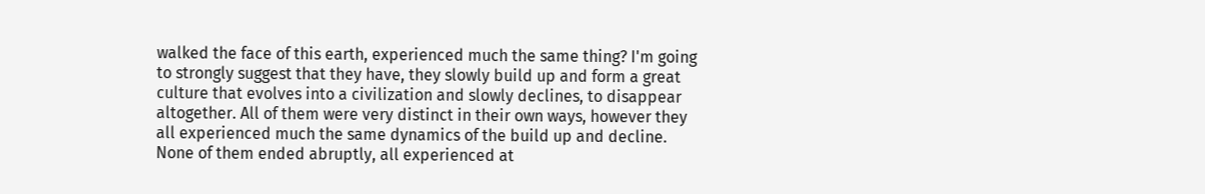walked the face of this earth, experienced much the same thing? I'm going to strongly suggest that they have, they slowly build up and form a great culture that evolves into a civilization and slowly declines, to disappear altogether. All of them were very distinct in their own ways, however they all experienced much the same dynamics of the build up and decline. None of them ended abruptly, all experienced at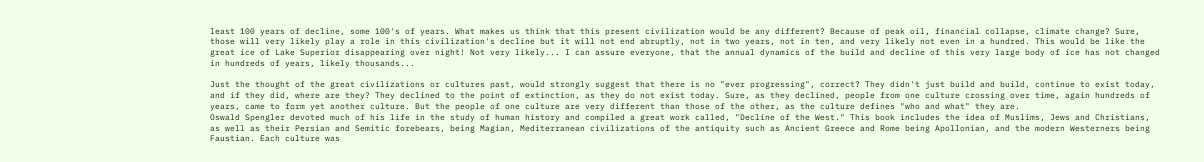least 100 years of decline, some 100's of years. What makes us think that this present civilization would be any different? Because of peak oil, financial collapse, climate change? Sure, those will very likely play a role in this civilization's decline but it will not end abruptly, not in two years, not in ten, and very likely not even in a hundred. This would be like the great ice of Lake Superior disappearing over night! Not very likely... I can assure everyone, that the annual dynamics of the build and decline of this very large body of ice has not changed in hundreds of years, likely thousands...

Just the thought of the great civilizations or cultures past, would strongly suggest that there is no "ever progressing", correct? They didn't just build and build, continue to exist today, and if they did, where are they? They declined to the point of extinction, as they do not exist today. Sure, as they declined, people from one culture crossing over time, again hundreds of years, came to form yet another culture. But the people of one culture are very different than those of the other, as the culture defines "who and what" they are.
Oswald Spengler devoted much of his life in the study of human history and compiled a great work called, "Decline of the West." This book includes the idea of Muslims, Jews and Christians, as well as their Persian and Semitic forebears, being Magian, Mediterranean civilizations of the antiquity such as Ancient Greece and Rome being Apollonian, and the modern Westerners being Faustian. Each culture was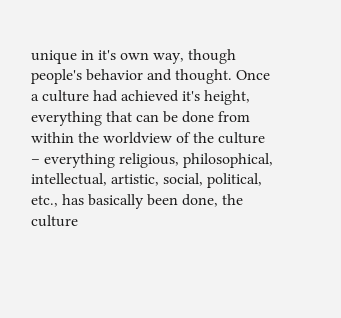unique in it's own way, though people's behavior and thought. Once a culture had achieved it's height, everything that can be done from within the worldview of the culture – everything religious, philosophical, intellectual, artistic, social, political, etc., has basically been done, the culture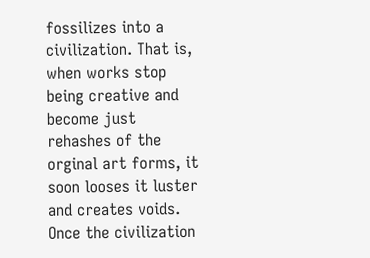fossilizes into a civilization. That is, when works stop being creative and become just rehashes of the orginal art forms, it soon looses it luster and creates voids. Once the civilization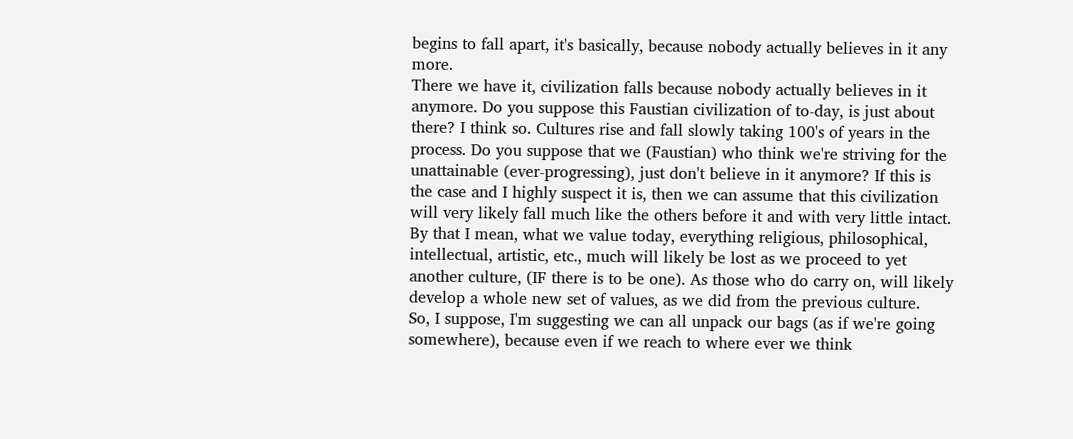begins to fall apart, it's basically, because nobody actually believes in it any more.
There we have it, civilization falls because nobody actually believes in it anymore. Do you suppose this Faustian civilization of to-day, is just about there? I think so. Cultures rise and fall slowly taking 100's of years in the process. Do you suppose that we (Faustian) who think we're striving for the unattainable (ever-progressing), just don't believe in it anymore? If this is the case and I highly suspect it is, then we can assume that this civilization will very likely fall much like the others before it and with very little intact. By that I mean, what we value today, everything religious, philosophical, intellectual, artistic, etc., much will likely be lost as we proceed to yet another culture, (IF there is to be one). As those who do carry on, will likely develop a whole new set of values, as we did from the previous culture.
So, I suppose, I'm suggesting we can all unpack our bags (as if we're going somewhere), because even if we reach to where ever we think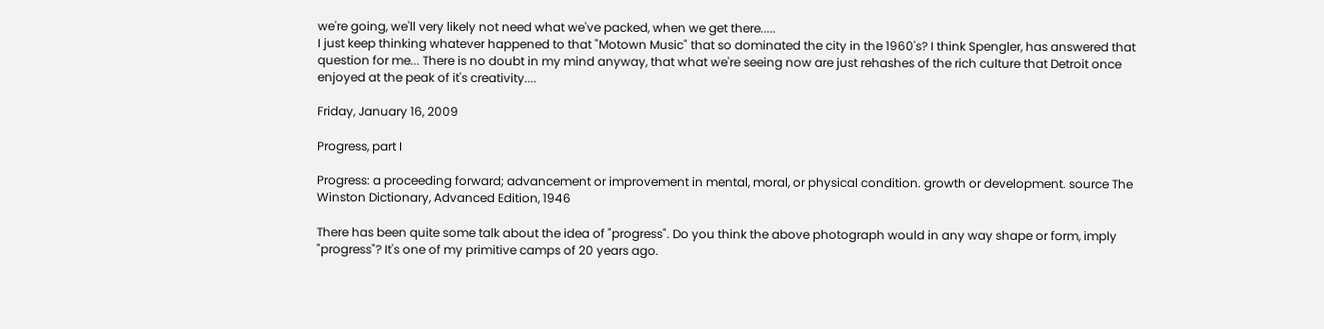we're going, we'll very likely not need what we've packed, when we get there.....
I just keep thinking whatever happened to that "Motown Music" that so dominated the city in the 1960's? I think Spengler, has answered that question for me... There is no doubt in my mind anyway, that what we're seeing now are just rehashes of the rich culture that Detroit once enjoyed at the peak of it's creativity....

Friday, January 16, 2009

Progress, part I

Progress: a proceeding forward; advancement or improvement in mental, moral, or physical condition. growth or development. source The Winston Dictionary, Advanced Edition, 1946

There has been quite some talk about the idea of "progress". Do you think the above photograph would in any way shape or form, imply "progress"? It's one of my primitive camps of 20 years ago.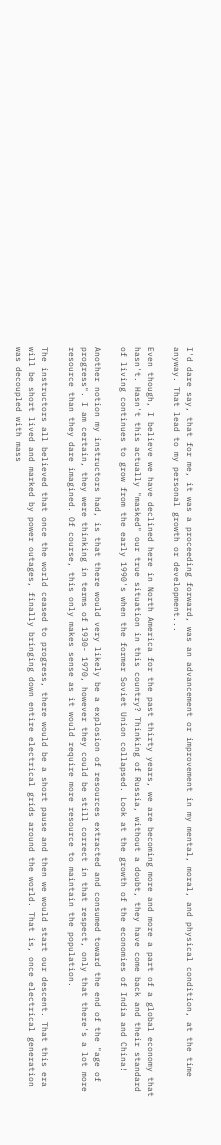I'd dare say, that for me, it was a proceeding forward, was an advancement or improvement in my mental, moral, and physical condition, at the time anyway. That lead to my personal growth or development...

Even though, I believe we have declined here in North America for the past thirty years, we are becoming more and more a part of a global economy that hasn't. Hasn't this actually "masked" our true situation in this country? Thinking of Russia, without a doubt, they have come back and their standard of living continues to grow from the early 1990's when the former Soviet Union collapsed. Look at the growth of the economies of India and China!

Another notion my instructors had, is that there would very likely be a explosion of resources extracted and consumed toward the end of the "age of progress". I am certain, they were thinking in terms of 1930- 1970, however they could be still correct in that respect, only that there's a lot more resource than they dare imagined. Of course, this only makes sense as it would require more resource to maintain the population.

The instructors all believed that once the world ceased to progress, there would be a short pause and then we would start our descent. That this era will be short lived and marked by power outages, finally bringing down entire electrical grids around the world. That is, once electrical generation was decoupled with mass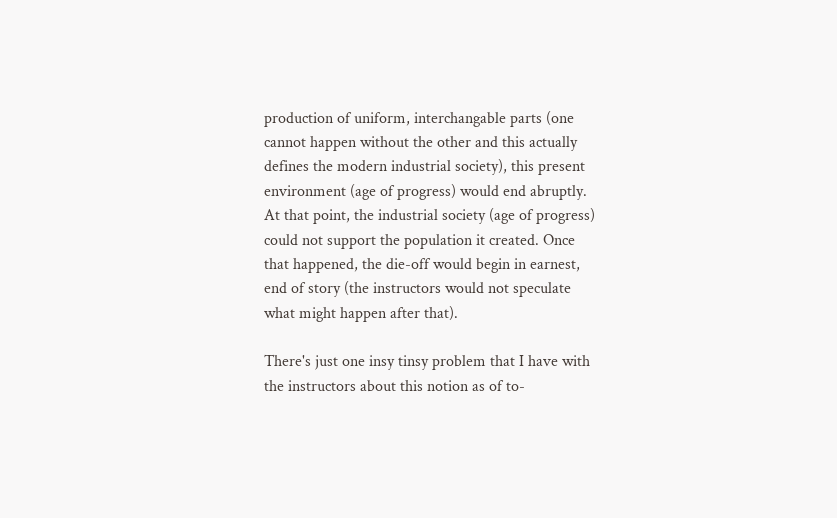production of uniform, interchangable parts (one cannot happen without the other and this actually defines the modern industrial society), this present environment (age of progress) would end abruptly. At that point, the industrial society (age of progress) could not support the population it created. Once that happened, the die-off would begin in earnest, end of story (the instructors would not speculate what might happen after that).

There's just one insy tinsy problem that I have with the instructors about this notion as of to-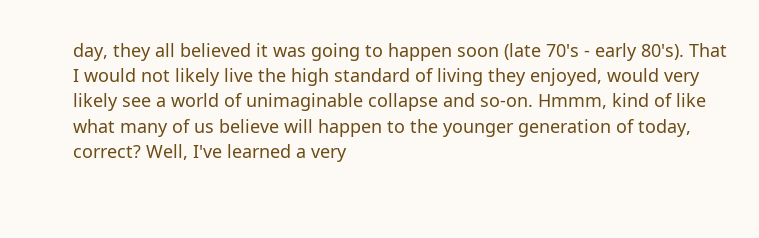day, they all believed it was going to happen soon (late 70's - early 80's). That I would not likely live the high standard of living they enjoyed, would very likely see a world of unimaginable collapse and so-on. Hmmm, kind of like what many of us believe will happen to the younger generation of today, correct? Well, I've learned a very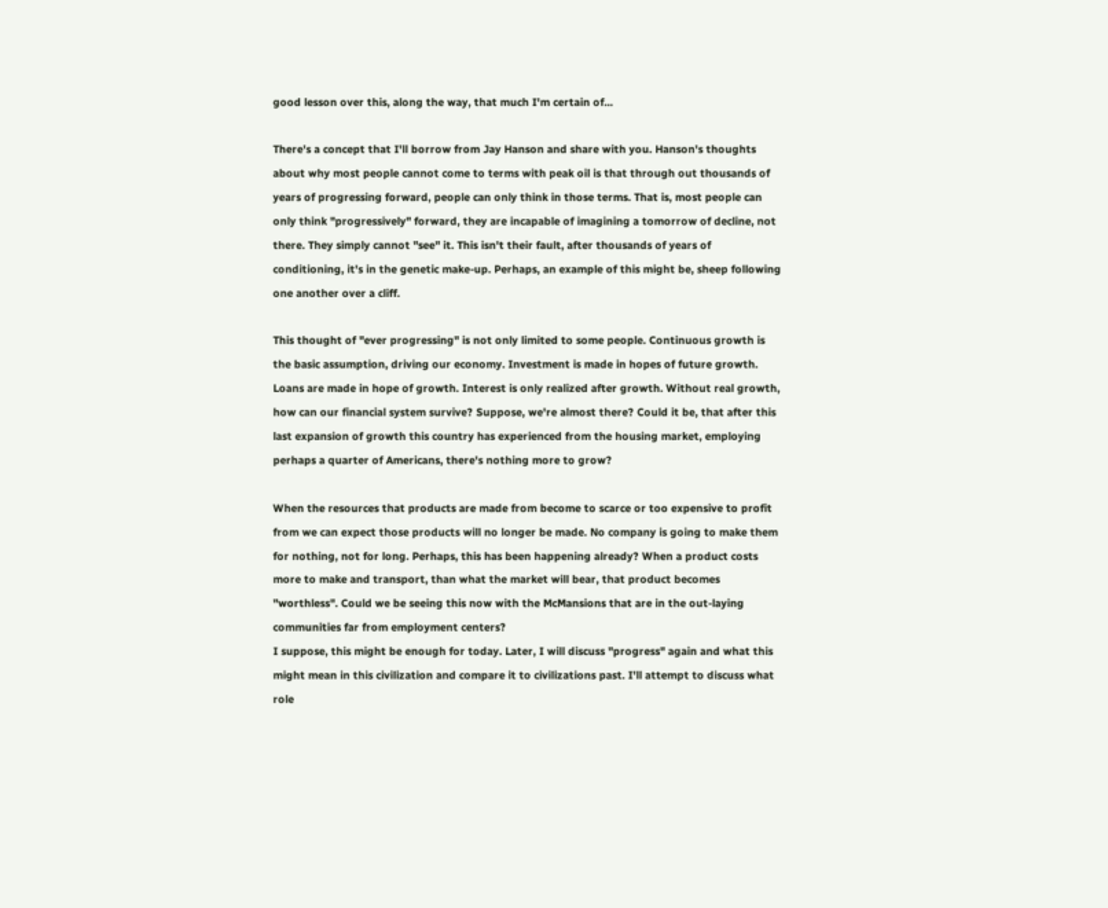good lesson over this, along the way, that much I'm certain of...

There's a concept that I'll borrow from Jay Hanson and share with you. Hanson's thoughts about why most people cannot come to terms with peak oil is that through out thousands of years of progressing forward, people can only think in those terms. That is, most people can only think "progressively" forward, they are incapable of imagining a tomorrow of decline, not there. They simply cannot "see" it. This isn't their fault, after thousands of years of conditioning, it's in the genetic make-up. Perhaps, an example of this might be, sheep following one another over a cliff.

This thought of "ever progressing" is not only limited to some people. Continuous growth is the basic assumption, driving our economy. Investment is made in hopes of future growth. Loans are made in hope of growth. Interest is only realized after growth. Without real growth, how can our financial system survive? Suppose, we're almost there? Could it be, that after this last expansion of growth this country has experienced from the housing market, employing perhaps a quarter of Americans, there's nothing more to grow?

When the resources that products are made from become to scarce or too expensive to profit from we can expect those products will no longer be made. No company is going to make them for nothing, not for long. Perhaps, this has been happening already? When a product costs more to make and transport, than what the market will bear, that product becomes "worthless". Could we be seeing this now with the McMansions that are in the out-laying communities far from employment centers?
I suppose, this might be enough for today. Later, I will discuss "progress" again and what this might mean in this civilization and compare it to civilizations past. I'll attempt to discuss what role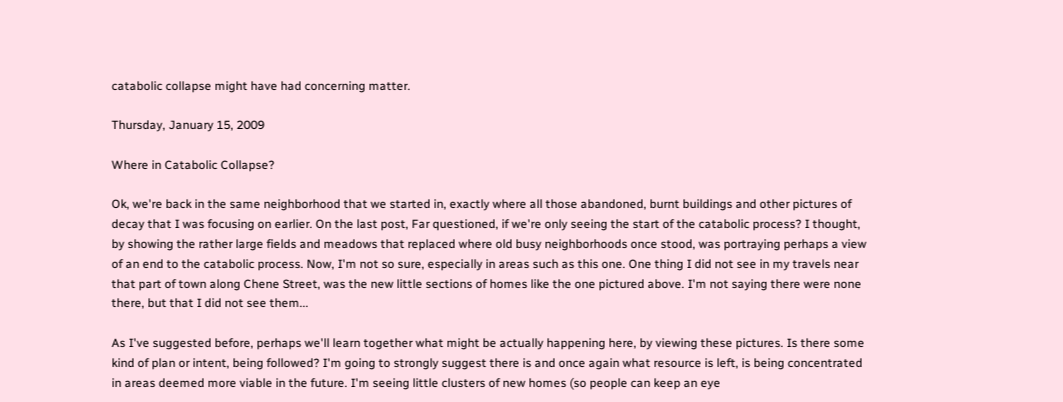catabolic collapse might have had concerning matter.

Thursday, January 15, 2009

Where in Catabolic Collapse?

Ok, we're back in the same neighborhood that we started in, exactly where all those abandoned, burnt buildings and other pictures of decay that I was focusing on earlier. On the last post, Far questioned, if we're only seeing the start of the catabolic process? I thought, by showing the rather large fields and meadows that replaced where old busy neighborhoods once stood, was portraying perhaps a view of an end to the catabolic process. Now, I'm not so sure, especially in areas such as this one. One thing I did not see in my travels near that part of town along Chene Street, was the new little sections of homes like the one pictured above. I'm not saying there were none there, but that I did not see them...

As I've suggested before, perhaps we'll learn together what might be actually happening here, by viewing these pictures. Is there some kind of plan or intent, being followed? I'm going to strongly suggest there is and once again what resource is left, is being concentrated in areas deemed more viable in the future. I'm seeing little clusters of new homes (so people can keep an eye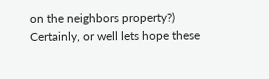on the neighbors property?) Certainly, or well lets hope these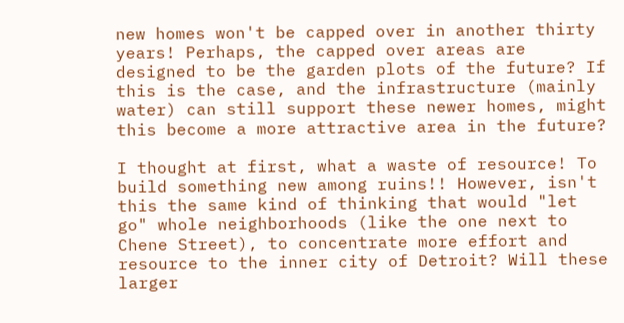new homes won't be capped over in another thirty years! Perhaps, the capped over areas are designed to be the garden plots of the future? If this is the case, and the infrastructure (mainly water) can still support these newer homes, might this become a more attractive area in the future?

I thought at first, what a waste of resource! To build something new among ruins!! However, isn't this the same kind of thinking that would "let go" whole neighborhoods (like the one next to Chene Street), to concentrate more effort and resource to the inner city of Detroit? Will these larger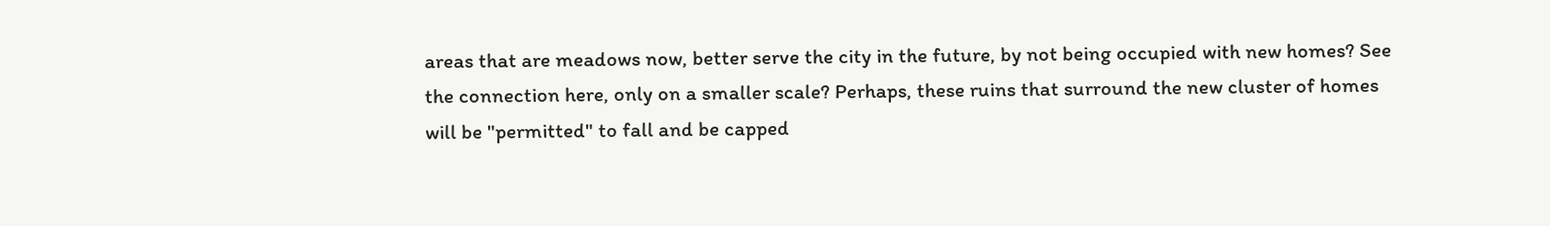areas that are meadows now, better serve the city in the future, by not being occupied with new homes? See the connection here, only on a smaller scale? Perhaps, these ruins that surround the new cluster of homes will be "permitted" to fall and be capped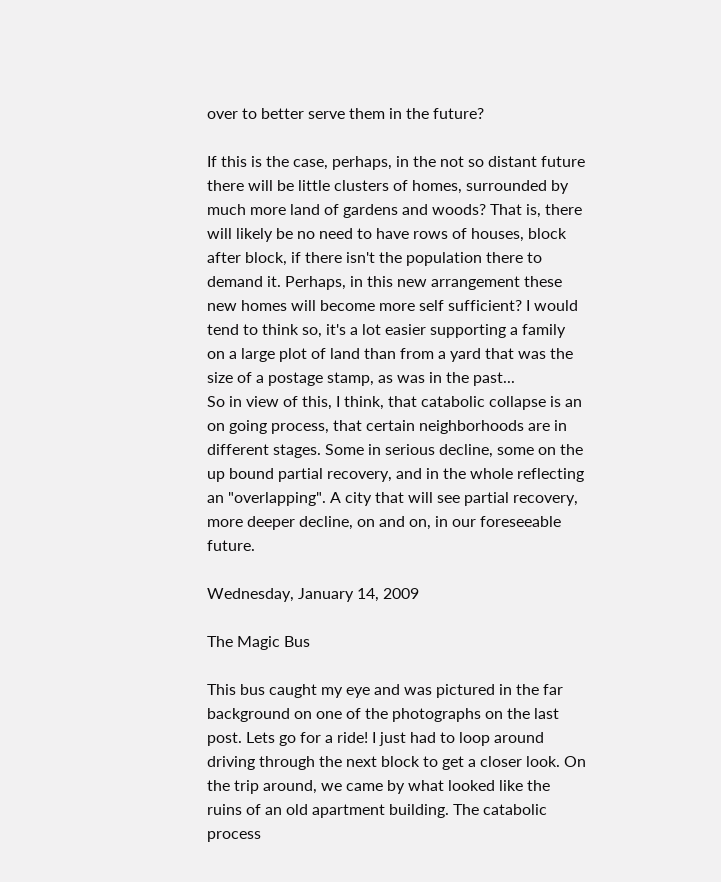over to better serve them in the future?

If this is the case, perhaps, in the not so distant future there will be little clusters of homes, surrounded by much more land of gardens and woods? That is, there will likely be no need to have rows of houses, block after block, if there isn't the population there to demand it. Perhaps, in this new arrangement these new homes will become more self sufficient? I would tend to think so, it's a lot easier supporting a family on a large plot of land than from a yard that was the size of a postage stamp, as was in the past...
So in view of this, I think, that catabolic collapse is an on going process, that certain neighborhoods are in different stages. Some in serious decline, some on the up bound partial recovery, and in the whole reflecting an "overlapping". A city that will see partial recovery, more deeper decline, on and on, in our foreseeable future.

Wednesday, January 14, 2009

The Magic Bus

This bus caught my eye and was pictured in the far background on one of the photographs on the last post. Lets go for a ride! I just had to loop around driving through the next block to get a closer look. On the trip around, we came by what looked like the ruins of an old apartment building. The catabolic process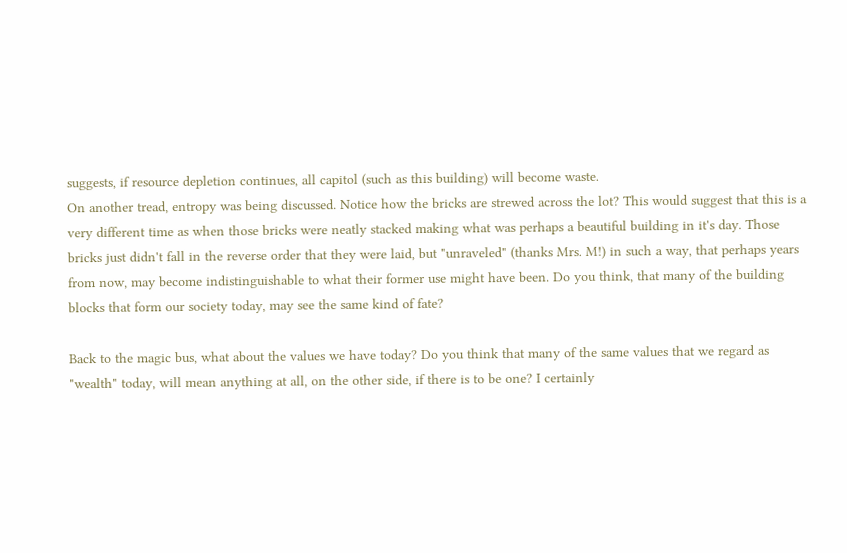suggests, if resource depletion continues, all capitol (such as this building) will become waste.
On another tread, entropy was being discussed. Notice how the bricks are strewed across the lot? This would suggest that this is a very different time as when those bricks were neatly stacked making what was perhaps a beautiful building in it's day. Those bricks just didn't fall in the reverse order that they were laid, but "unraveled" (thanks Mrs. M!) in such a way, that perhaps years from now, may become indistinguishable to what their former use might have been. Do you think, that many of the building blocks that form our society today, may see the same kind of fate?

Back to the magic bus, what about the values we have today? Do you think that many of the same values that we regard as "wealth" today, will mean anything at all, on the other side, if there is to be one? I certainly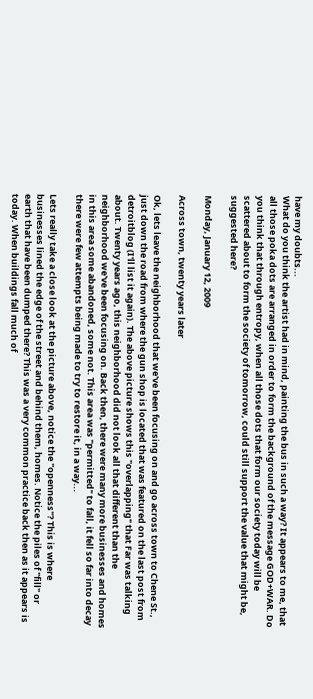have my doubts...
What do you think the artist had in mind, painting the bus in such a way? It appears to me, that all those poka dots are arranged in order to form the background of the message GOD+WAR. Do you think that through entropy, when all those dots that form our society today will be scattered about to form the society of tomorrow, could still support the value that might be, suggested here?

Monday, January 12, 2009

Across town, twenty years later

Ok, lets leave the neighborhood that we've been focusing on and go across town to Chene St., just down the road from where the gun shop is located that was featured on the last post from detroitblog (I'll list it again). The above picture shows this "overlapping" that Far was talking about. Twenty years ago, this neighborhood did not look all that different than the neighborhood we've been focusing on. Back then, there were many more businesses and homes in this area some abandoned, some not. This area was "permitted" to fall, it fell so far into decay there were few attempts being made to try to restore it, in a way...

Lets really take a close look at the picture above, notice the "openness"? This is where businesses lined the edge of the street and behind them, homes. Notice the piles of "fill" or earth that have been dumped there? This was a very common practice back then as it appears is today. When buildings fall much of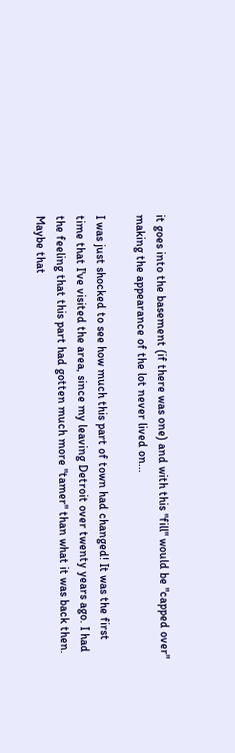it goes into the basement (if there was one) and with this "fill" would be "capped over" making the appearance of the lot never lived on...

I was just shocked to see how much this part of town had changed! It was the first time that I've visited the area, since my leaving Detroit over twenty years ago. I had the feeling that this part had gotten much more "tamer" than what it was back then. Maybe that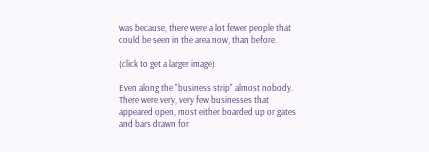was because, there were a lot fewer people that could be seen in the area now, than before.

(click to get a larger image)

Even along the "business strip" almost nobody. There were very, very few businesses that appeared open, most either boarded up or gates and bars drawn for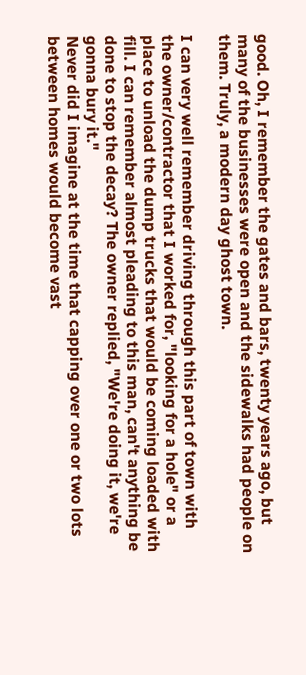good. Oh, I remember the gates and bars, twenty years ago, but many of the businesses were open and the sidewalks had people on them. Truly, a modern day ghost town.

I can very well remember driving through this part of town with the owner/contractor that I worked for, "looking for a hole" or a place to unload the dump trucks that would be coming loaded with fill. I can remember almost pleading to this man, can't anything be done to stop the decay? The owner replied, "We're doing it, we're gonna bury it."
Never did I imagine at the time that capping over one or two lots between homes would become vast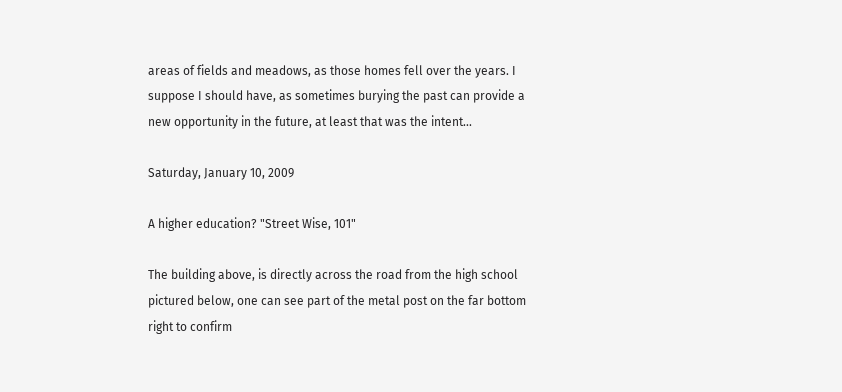areas of fields and meadows, as those homes fell over the years. I suppose I should have, as sometimes burying the past can provide a new opportunity in the future, at least that was the intent...

Saturday, January 10, 2009

A higher education? "Street Wise, 101"

The building above, is directly across the road from the high school pictured below, one can see part of the metal post on the far bottom right to confirm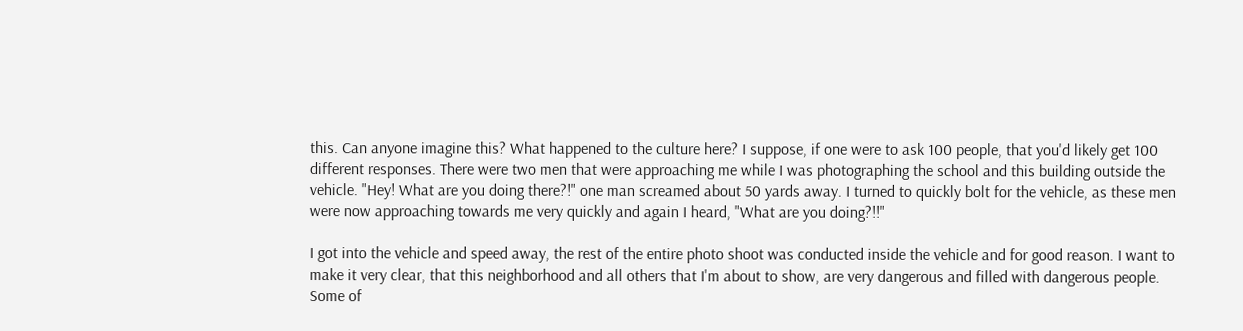this. Can anyone imagine this? What happened to the culture here? I suppose, if one were to ask 100 people, that you'd likely get 100 different responses. There were two men that were approaching me while I was photographing the school and this building outside the vehicle. "Hey! What are you doing there?!" one man screamed about 50 yards away. I turned to quickly bolt for the vehicle, as these men were now approaching towards me very quickly and again I heard, "What are you doing?!!"

I got into the vehicle and speed away, the rest of the entire photo shoot was conducted inside the vehicle and for good reason. I want to make it very clear, that this neighborhood and all others that I'm about to show, are very dangerous and filled with dangerous people. Some of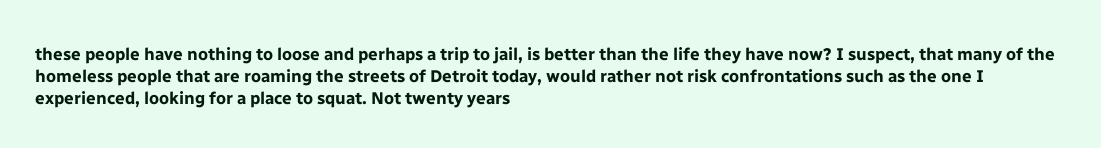these people have nothing to loose and perhaps a trip to jail, is better than the life they have now? I suspect, that many of the homeless people that are roaming the streets of Detroit today, would rather not risk confrontations such as the one I experienced, looking for a place to squat. Not twenty years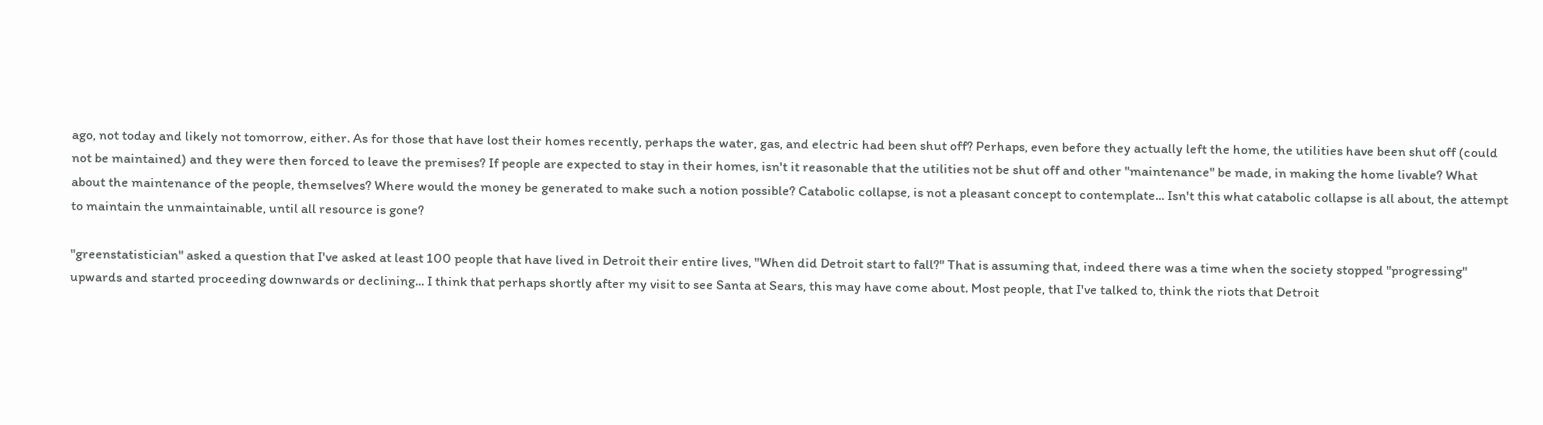ago, not today and likely not tomorrow, either. As for those that have lost their homes recently, perhaps the water, gas, and electric had been shut off? Perhaps, even before they actually left the home, the utilities have been shut off (could not be maintained) and they were then forced to leave the premises? If people are expected to stay in their homes, isn't it reasonable that the utilities not be shut off and other "maintenance" be made, in making the home livable? What about the maintenance of the people, themselves? Where would the money be generated to make such a notion possible? Catabolic collapse, is not a pleasant concept to contemplate... Isn't this what catabolic collapse is all about, the attempt to maintain the unmaintainable, until all resource is gone?

"greenstatistician" asked a question that I've asked at least 100 people that have lived in Detroit their entire lives, "When did Detroit start to fall?" That is assuming that, indeed there was a time when the society stopped "progressing" upwards and started proceeding downwards or declining... I think that perhaps shortly after my visit to see Santa at Sears, this may have come about. Most people, that I've talked to, think the riots that Detroit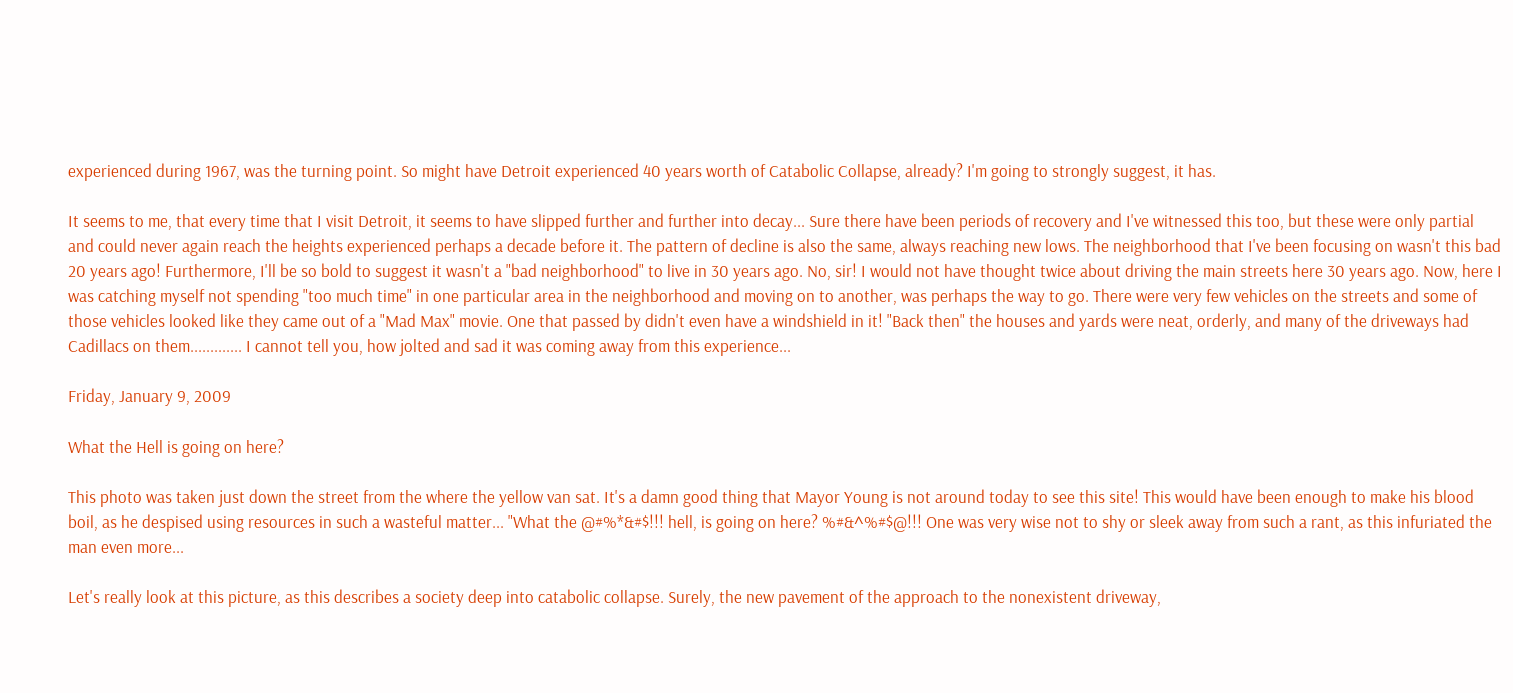experienced during 1967, was the turning point. So might have Detroit experienced 40 years worth of Catabolic Collapse, already? I'm going to strongly suggest, it has.

It seems to me, that every time that I visit Detroit, it seems to have slipped further and further into decay... Sure there have been periods of recovery and I've witnessed this too, but these were only partial and could never again reach the heights experienced perhaps a decade before it. The pattern of decline is also the same, always reaching new lows. The neighborhood that I've been focusing on wasn't this bad 20 years ago! Furthermore, I'll be so bold to suggest it wasn't a "bad neighborhood" to live in 30 years ago. No, sir! I would not have thought twice about driving the main streets here 30 years ago. Now, here I was catching myself not spending "too much time" in one particular area in the neighborhood and moving on to another, was perhaps the way to go. There were very few vehicles on the streets and some of those vehicles looked like they came out of a "Mad Max" movie. One that passed by didn't even have a windshield in it! "Back then" the houses and yards were neat, orderly, and many of the driveways had Cadillacs on them............. I cannot tell you, how jolted and sad it was coming away from this experience...

Friday, January 9, 2009

What the Hell is going on here?

This photo was taken just down the street from the where the yellow van sat. It's a damn good thing that Mayor Young is not around today to see this site! This would have been enough to make his blood boil, as he despised using resources in such a wasteful matter... "What the @#%*&#$!!! hell, is going on here? %#&^%#$@!!! One was very wise not to shy or sleek away from such a rant, as this infuriated the man even more...

Let's really look at this picture, as this describes a society deep into catabolic collapse. Surely, the new pavement of the approach to the nonexistent driveway,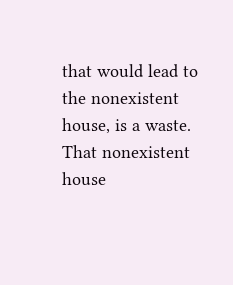that would lead to the nonexistent house, is a waste. That nonexistent house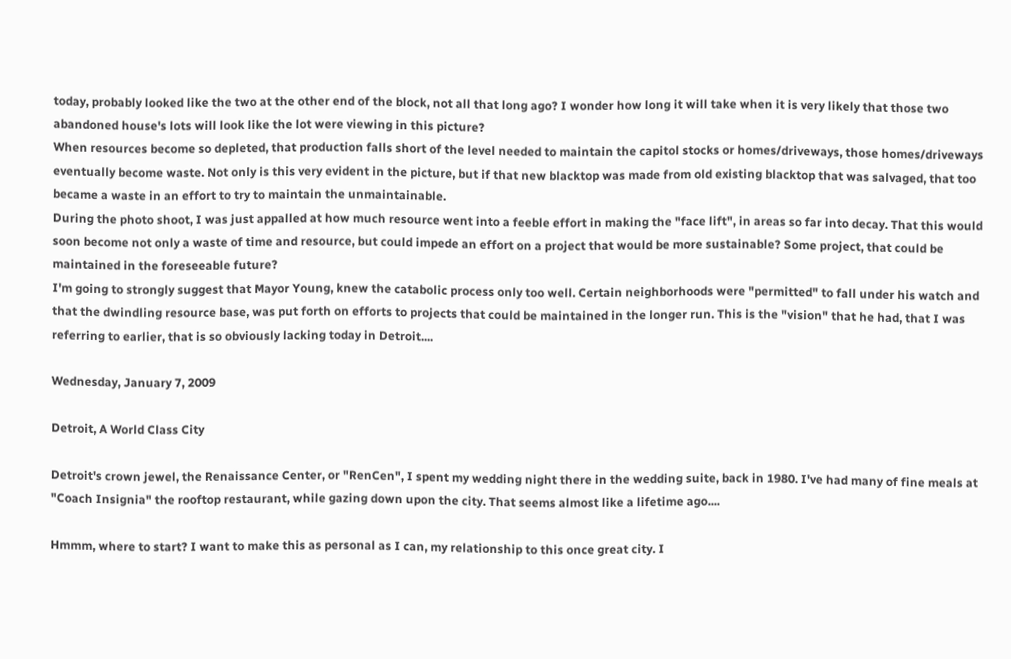today, probably looked like the two at the other end of the block, not all that long ago? I wonder how long it will take when it is very likely that those two abandoned house's lots will look like the lot were viewing in this picture?
When resources become so depleted, that production falls short of the level needed to maintain the capitol stocks or homes/driveways, those homes/driveways eventually become waste. Not only is this very evident in the picture, but if that new blacktop was made from old existing blacktop that was salvaged, that too became a waste in an effort to try to maintain the unmaintainable.
During the photo shoot, I was just appalled at how much resource went into a feeble effort in making the "face lift", in areas so far into decay. That this would soon become not only a waste of time and resource, but could impede an effort on a project that would be more sustainable? Some project, that could be maintained in the foreseeable future?
I'm going to strongly suggest that Mayor Young, knew the catabolic process only too well. Certain neighborhoods were "permitted" to fall under his watch and that the dwindling resource base, was put forth on efforts to projects that could be maintained in the longer run. This is the "vision" that he had, that I was referring to earlier, that is so obviously lacking today in Detroit....

Wednesday, January 7, 2009

Detroit, A World Class City

Detroit's crown jewel, the Renaissance Center, or "RenCen", I spent my wedding night there in the wedding suite, back in 1980. I've had many of fine meals at "Coach Insignia" the rooftop restaurant, while gazing down upon the city. That seems almost like a lifetime ago....

Hmmm, where to start? I want to make this as personal as I can, my relationship to this once great city. I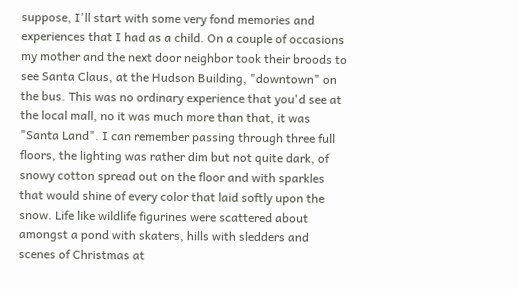suppose, I'll start with some very fond memories and experiences that I had as a child. On a couple of occasions my mother and the next door neighbor took their broods to see Santa Claus, at the Hudson Building, "downtown" on the bus. This was no ordinary experience that you'd see at the local mall, no it was much more than that, it was "Santa Land". I can remember passing through three full floors, the lighting was rather dim but not quite dark, of snowy cotton spread out on the floor and with sparkles that would shine of every color that laid softly upon the snow. Life like wildlife figurines were scattered about amongst a pond with skaters, hills with sledders and scenes of Christmas at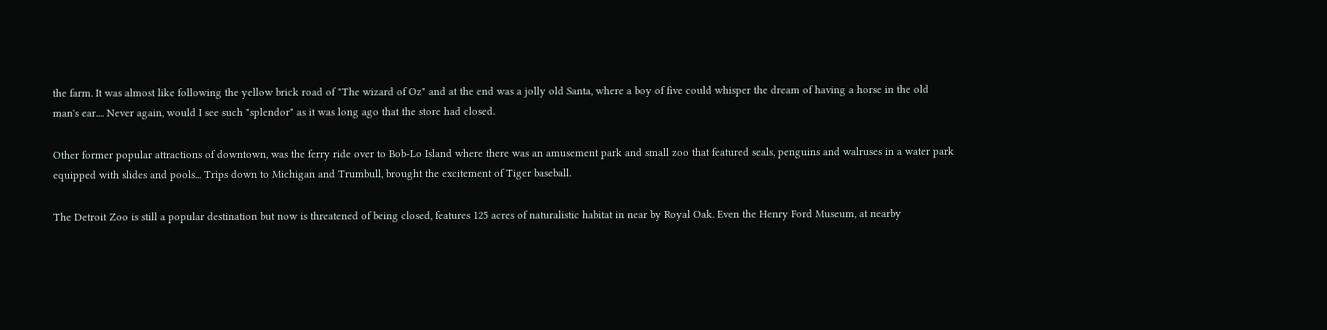the farm. It was almost like following the yellow brick road of "The wizard of Oz" and at the end was a jolly old Santa, where a boy of five could whisper the dream of having a horse in the old man's ear.... Never again, would I see such "splendor" as it was long ago that the store had closed.

Other former popular attractions of downtown, was the ferry ride over to Bob-Lo Island where there was an amusement park and small zoo that featured seals, penguins and walruses in a water park equipped with slides and pools... Trips down to Michigan and Trumbull, brought the excitement of Tiger baseball.

The Detroit Zoo is still a popular destination but now is threatened of being closed, features 125 acres of naturalistic habitat in near by Royal Oak. Even the Henry Ford Museum, at nearby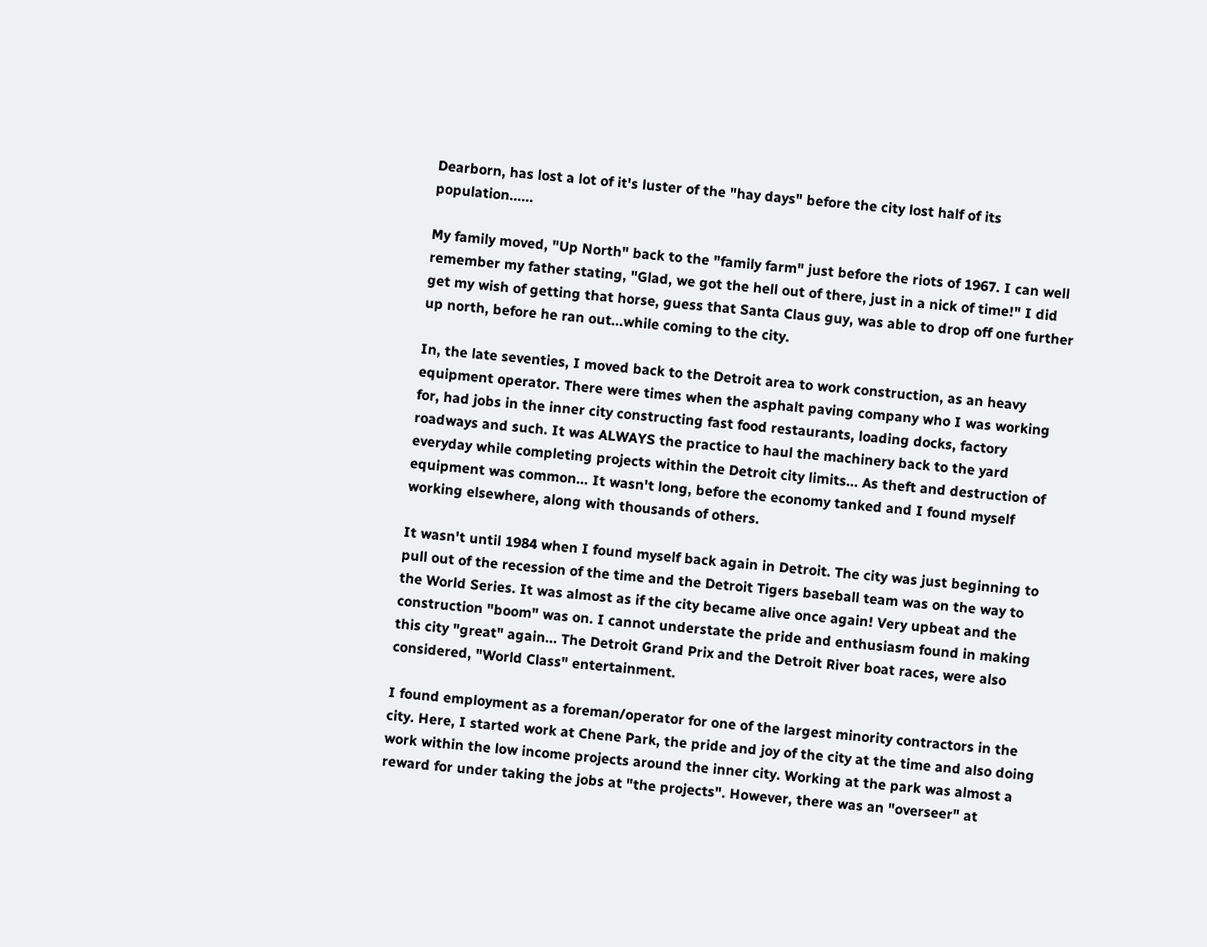Dearborn, has lost a lot of it's luster of the "hay days" before the city lost half of its population......

My family moved, "Up North" back to the "family farm" just before the riots of 1967. I can well remember my father stating, "Glad, we got the hell out of there, just in a nick of time!" I did get my wish of getting that horse, guess that Santa Claus guy, was able to drop off one further up north, before he ran out...while coming to the city.

In, the late seventies, I moved back to the Detroit area to work construction, as an heavy equipment operator. There were times when the asphalt paving company who I was working for, had jobs in the inner city constructing fast food restaurants, loading docks, factory roadways and such. It was ALWAYS the practice to haul the machinery back to the yard everyday while completing projects within the Detroit city limits... As theft and destruction of equipment was common... It wasn't long, before the economy tanked and I found myself working elsewhere, along with thousands of others.

It wasn't until 1984 when I found myself back again in Detroit. The city was just beginning to pull out of the recession of the time and the Detroit Tigers baseball team was on the way to the World Series. It was almost as if the city became alive once again! Very upbeat and the construction "boom" was on. I cannot understate the pride and enthusiasm found in making this city "great" again... The Detroit Grand Prix and the Detroit River boat races, were also considered, "World Class" entertainment.

I found employment as a foreman/operator for one of the largest minority contractors in the city. Here, I started work at Chene Park, the pride and joy of the city at the time and also doing work within the low income projects around the inner city. Working at the park was almost a reward for under taking the jobs at "the projects". However, there was an "overseer" at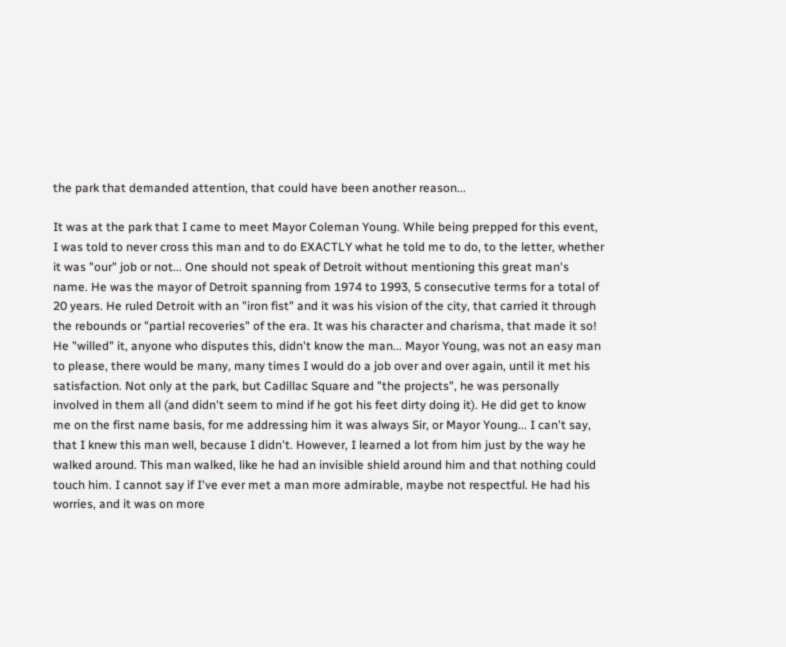the park that demanded attention, that could have been another reason...

It was at the park that I came to meet Mayor Coleman Young. While being prepped for this event, I was told to never cross this man and to do EXACTLY what he told me to do, to the letter, whether it was "our" job or not... One should not speak of Detroit without mentioning this great man's name. He was the mayor of Detroit spanning from 1974 to 1993, 5 consecutive terms for a total of 20 years. He ruled Detroit with an "iron fist" and it was his vision of the city, that carried it through the rebounds or "partial recoveries" of the era. It was his character and charisma, that made it so! He "willed" it, anyone who disputes this, didn't know the man... Mayor Young, was not an easy man to please, there would be many, many times I would do a job over and over again, until it met his satisfaction. Not only at the park, but Cadillac Square and "the projects", he was personally involved in them all (and didn't seem to mind if he got his feet dirty doing it). He did get to know me on the first name basis, for me addressing him it was always Sir, or Mayor Young... I can't say, that I knew this man well, because I didn't. However, I learned a lot from him just by the way he walked around. This man walked, like he had an invisible shield around him and that nothing could touch him. I cannot say if I've ever met a man more admirable, maybe not respectful. He had his worries, and it was on more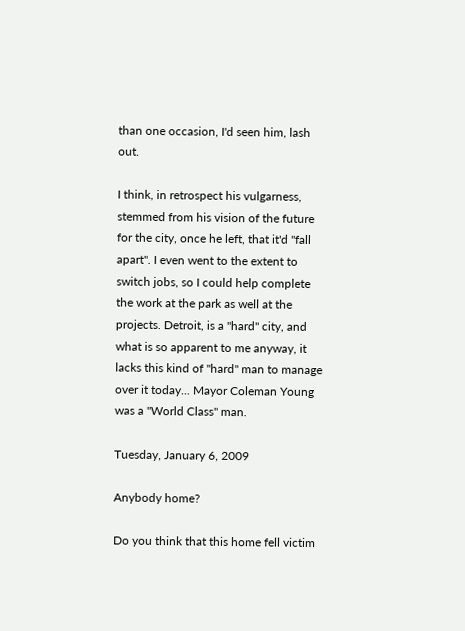than one occasion, I'd seen him, lash out.

I think, in retrospect his vulgarness, stemmed from his vision of the future for the city, once he left, that it'd "fall apart". I even went to the extent to switch jobs, so I could help complete the work at the park as well at the projects. Detroit, is a "hard" city, and what is so apparent to me anyway, it lacks this kind of "hard" man to manage over it today... Mayor Coleman Young was a "World Class" man.

Tuesday, January 6, 2009

Anybody home?

Do you think that this home fell victim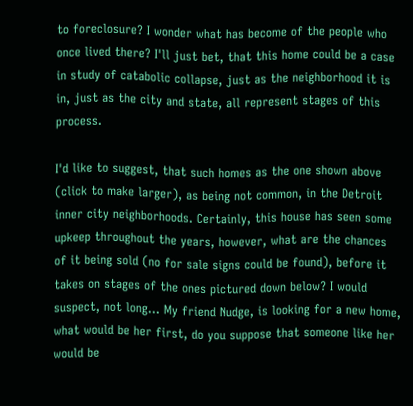to foreclosure? I wonder what has become of the people who once lived there? I'll just bet, that this home could be a case in study of catabolic collapse, just as the neighborhood it is in, just as the city and state, all represent stages of this process.

I'd like to suggest, that such homes as the one shown above (click to make larger), as being not common, in the Detroit inner city neighborhoods. Certainly, this house has seen some upkeep throughout the years, however, what are the chances of it being sold (no for sale signs could be found), before it takes on stages of the ones pictured down below? I would suspect, not long... My friend Nudge, is looking for a new home, what would be her first, do you suppose that someone like her would be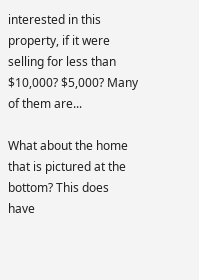interested in this property, if it were selling for less than $10,000? $5,000? Many of them are...

What about the home that is pictured at the bottom? This does have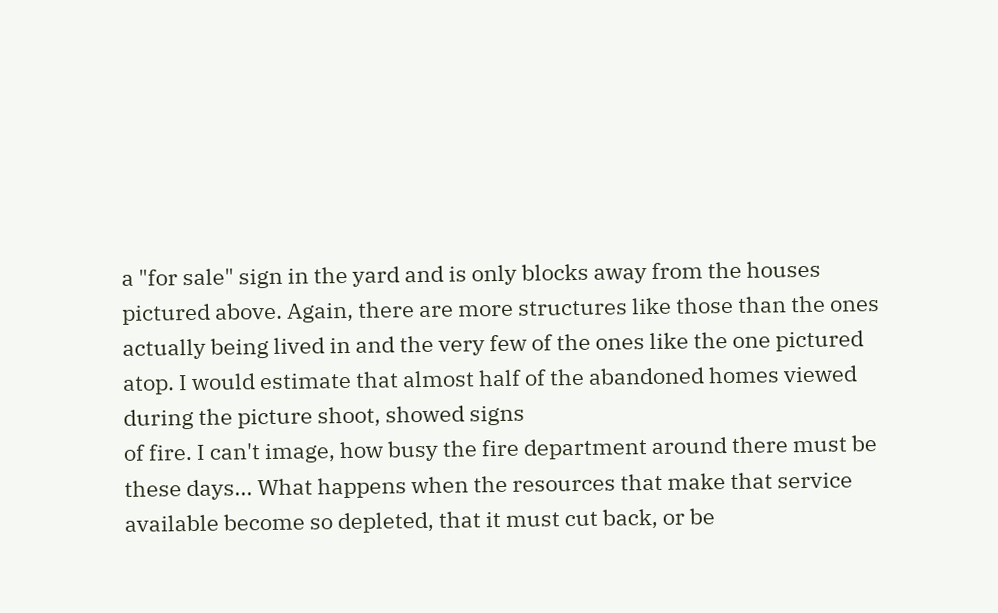a "for sale" sign in the yard and is only blocks away from the houses pictured above. Again, there are more structures like those than the ones actually being lived in and the very few of the ones like the one pictured atop. I would estimate that almost half of the abandoned homes viewed during the picture shoot, showed signs
of fire. I can't image, how busy the fire department around there must be these days... What happens when the resources that make that service available become so depleted, that it must cut back, or be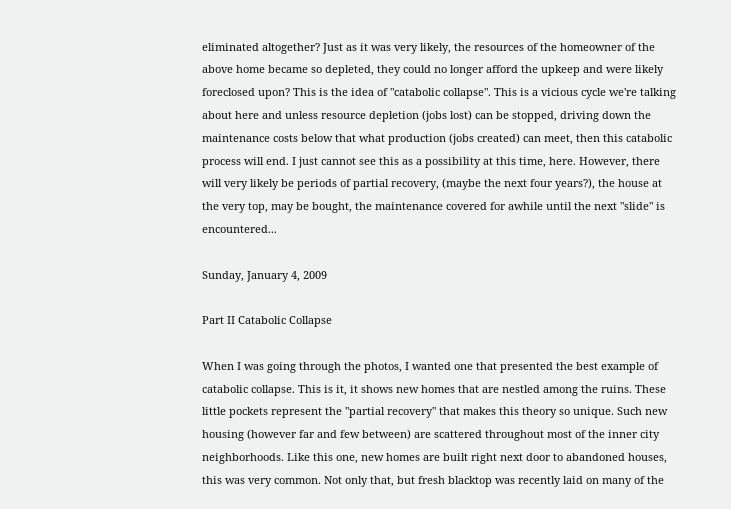eliminated altogether? Just as it was very likely, the resources of the homeowner of the above home became so depleted, they could no longer afford the upkeep and were likely foreclosed upon? This is the idea of "catabolic collapse". This is a vicious cycle we're talking about here and unless resource depletion (jobs lost) can be stopped, driving down the maintenance costs below that what production (jobs created) can meet, then this catabolic process will end. I just cannot see this as a possibility at this time, here. However, there will very likely be periods of partial recovery, (maybe the next four years?), the house at the very top, may be bought, the maintenance covered for awhile until the next "slide" is encountered...

Sunday, January 4, 2009

Part II Catabolic Collapse

When I was going through the photos, I wanted one that presented the best example of catabolic collapse. This is it, it shows new homes that are nestled among the ruins. These little pockets represent the "partial recovery" that makes this theory so unique. Such new housing (however far and few between) are scattered throughout most of the inner city neighborhoods. Like this one, new homes are built right next door to abandoned houses, this was very common. Not only that, but fresh blacktop was recently laid on many of the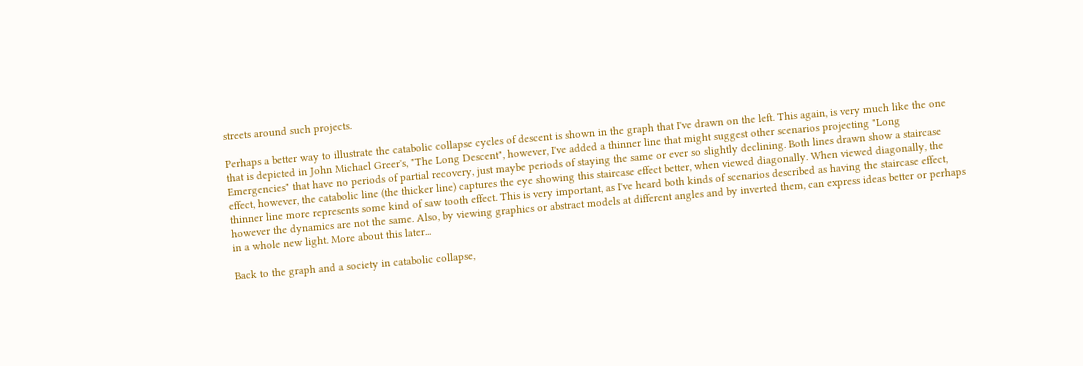streets around such projects.

Perhaps a better way to illustrate the catabolic collapse cycles of descent is shown in the graph that I've drawn on the left. This again, is very much like the one that is depicted in John Michael Greer's, "The Long Descent", however, I've added a thinner line that might suggest other scenarios projecting "Long Emergencies" that have no periods of partial recovery, just maybe periods of staying the same or ever so slightly declining. Both lines drawn show a staircase effect, however, the catabolic line (the thicker line) captures the eye showing this staircase effect better, when viewed diagonally. When viewed diagonally, the thinner line more represents some kind of saw tooth effect. This is very important, as I've heard both kinds of scenarios described as having the staircase effect, however the dynamics are not the same. Also, by viewing graphics or abstract models at different angles and by inverted them, can express ideas better or perhaps in a whole new light. More about this later...

Back to the graph and a society in catabolic collapse,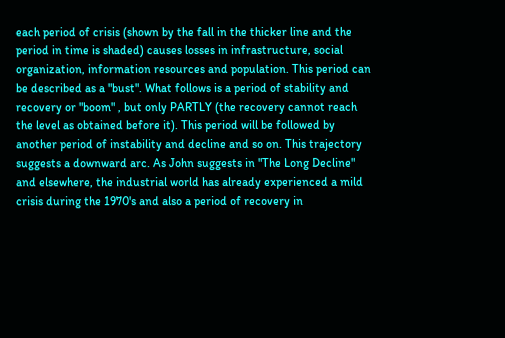each period of crisis (shown by the fall in the thicker line and the period in time is shaded) causes losses in infrastructure, social organization, information resources and population. This period can be described as a "bust". What follows is a period of stability and recovery or "boom" , but only PARTLY (the recovery cannot reach the level as obtained before it). This period will be followed by another period of instability and decline and so on. This trajectory suggests a downward arc. As John suggests in "The Long Decline" and elsewhere, the industrial world has already experienced a mild crisis during the 1970's and also a period of recovery in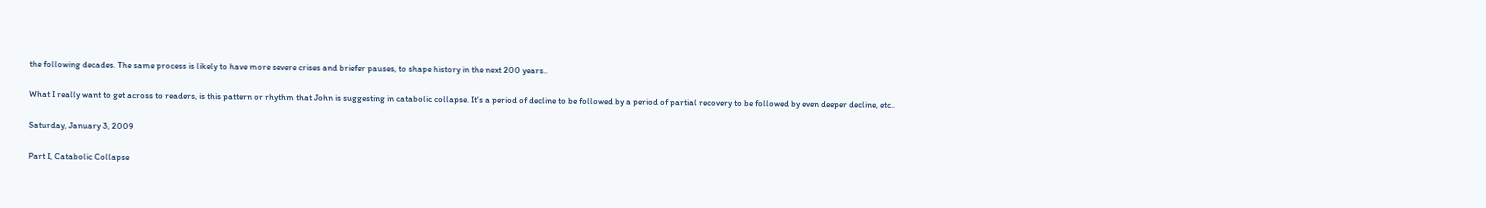the following decades. The same process is likely to have more severe crises and briefer pauses, to shape history in the next 200 years..

What I really want to get across to readers, is this pattern or rhythm that John is suggesting in catabolic collapse. It's a period of decline to be followed by a period of partial recovery to be followed by even deeper decline, etc..

Saturday, January 3, 2009

Part I, Catabolic Collapse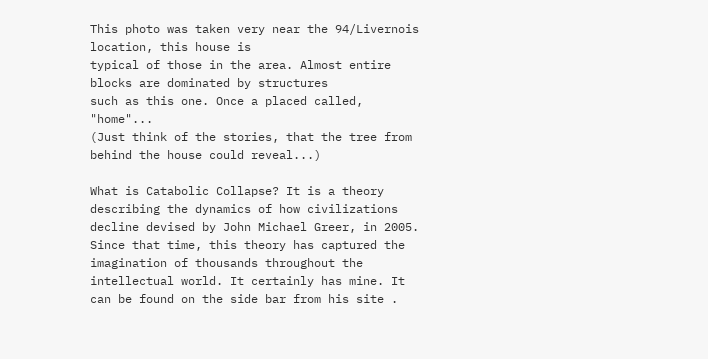This photo was taken very near the 94/Livernois location, this house is
typical of those in the area. Almost entire blocks are dominated by structures
such as this one. Once a placed called, "home"...
(Just think of the stories, that the tree from behind the house could reveal...)

What is Catabolic Collapse? It is a theory describing the dynamics of how civilizations decline devised by John Michael Greer, in 2005. Since that time, this theory has captured the imagination of thousands throughout the intellectual world. It certainly has mine. It can be found on the side bar from his site .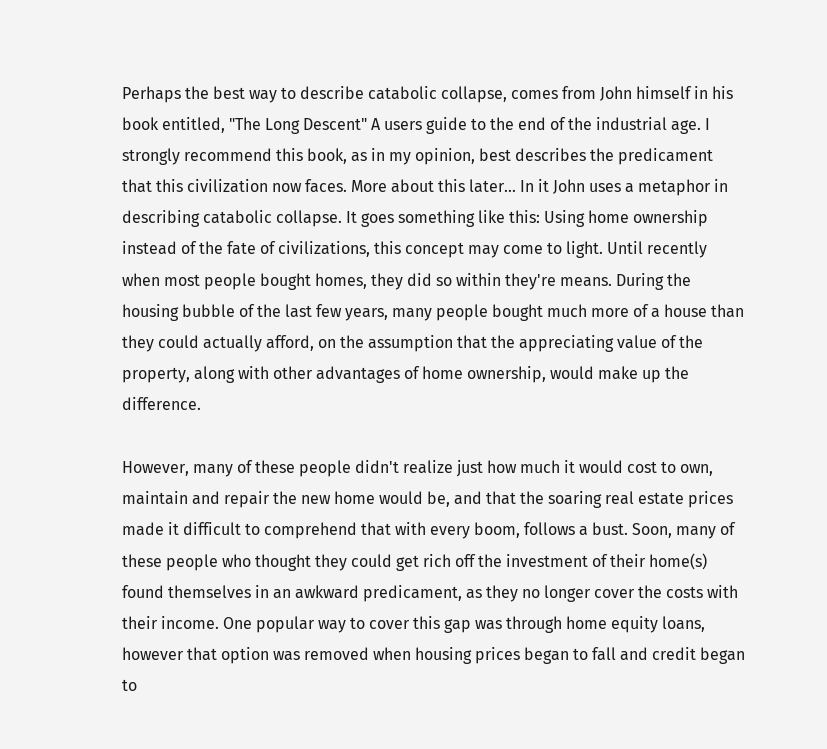Perhaps the best way to describe catabolic collapse, comes from John himself in his book entitled, "The Long Descent" A users guide to the end of the industrial age. I strongly recommend this book, as in my opinion, best describes the predicament that this civilization now faces. More about this later... In it John uses a metaphor in describing catabolic collapse. It goes something like this: Using home ownership instead of the fate of civilizations, this concept may come to light. Until recently when most people bought homes, they did so within they're means. During the housing bubble of the last few years, many people bought much more of a house than they could actually afford, on the assumption that the appreciating value of the property, along with other advantages of home ownership, would make up the difference.

However, many of these people didn't realize just how much it would cost to own, maintain and repair the new home would be, and that the soaring real estate prices made it difficult to comprehend that with every boom, follows a bust. Soon, many of these people who thought they could get rich off the investment of their home(s) found themselves in an awkward predicament, as they no longer cover the costs with their income. One popular way to cover this gap was through home equity loans, however that option was removed when housing prices began to fall and credit began to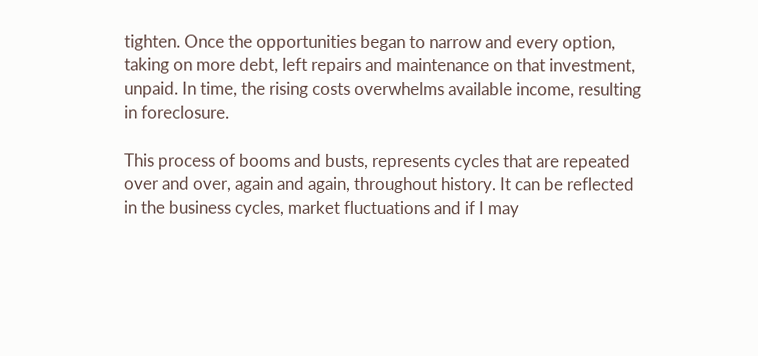tighten. Once the opportunities began to narrow and every option, taking on more debt, left repairs and maintenance on that investment, unpaid. In time, the rising costs overwhelms available income, resulting in foreclosure.

This process of booms and busts, represents cycles that are repeated over and over, again and again, throughout history. It can be reflected in the business cycles, market fluctuations and if I may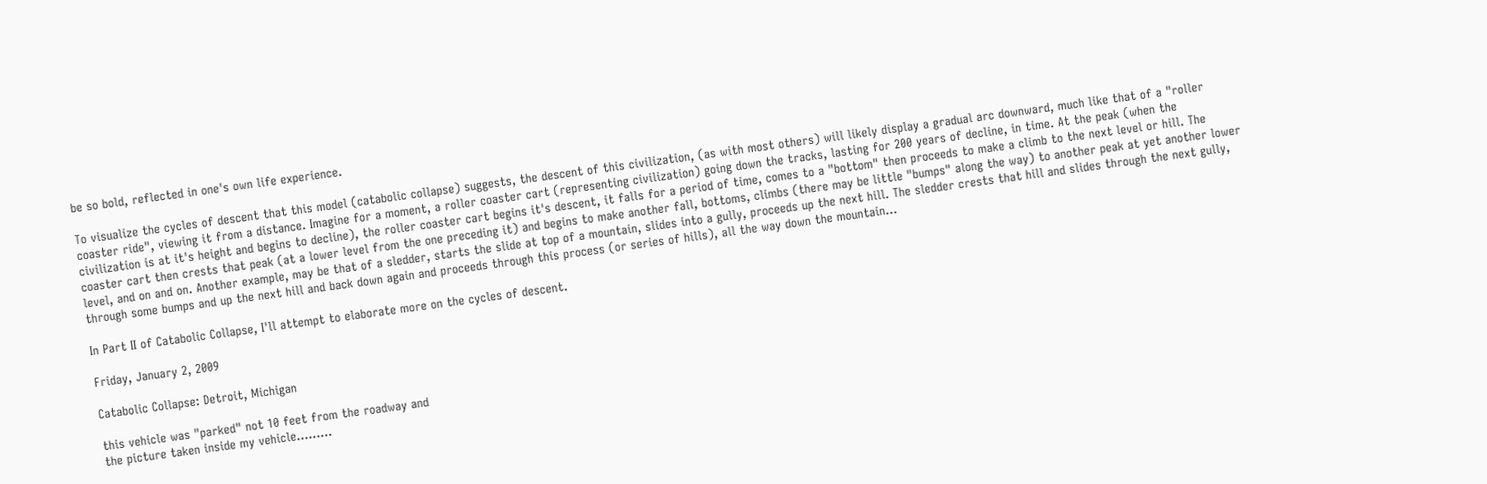be so bold, reflected in one's own life experience.

To visualize the cycles of descent that this model (catabolic collapse) suggests, the descent of this civilization, (as with most others) will likely display a gradual arc downward, much like that of a "roller coaster ride", viewing it from a distance. Imagine for a moment, a roller coaster cart (representing civilization) going down the tracks, lasting for 200 years of decline, in time. At the peak (when the civilization is at it's height and begins to decline), the roller coaster cart begins it's descent, it falls for a period of time, comes to a "bottom" then proceeds to make a climb to the next level or hill. The coaster cart then crests that peak (at a lower level from the one preceding it) and begins to make another fall, bottoms, climbs (there may be little "bumps" along the way) to another peak at yet another lower level, and on and on. Another example, may be that of a sledder, starts the slide at top of a mountain, slides into a gully, proceeds up the next hill. The sledder crests that hill and slides through the next gully, through some bumps and up the next hill and back down again and proceeds through this process (or series of hills), all the way down the mountain...

In Part II of Catabolic Collapse, I'll attempt to elaborate more on the cycles of descent.

Friday, January 2, 2009

Catabolic Collapse: Detroit, Michigan

this vehicle was "parked" not 10 feet from the roadway and
the picture taken inside my vehicle.........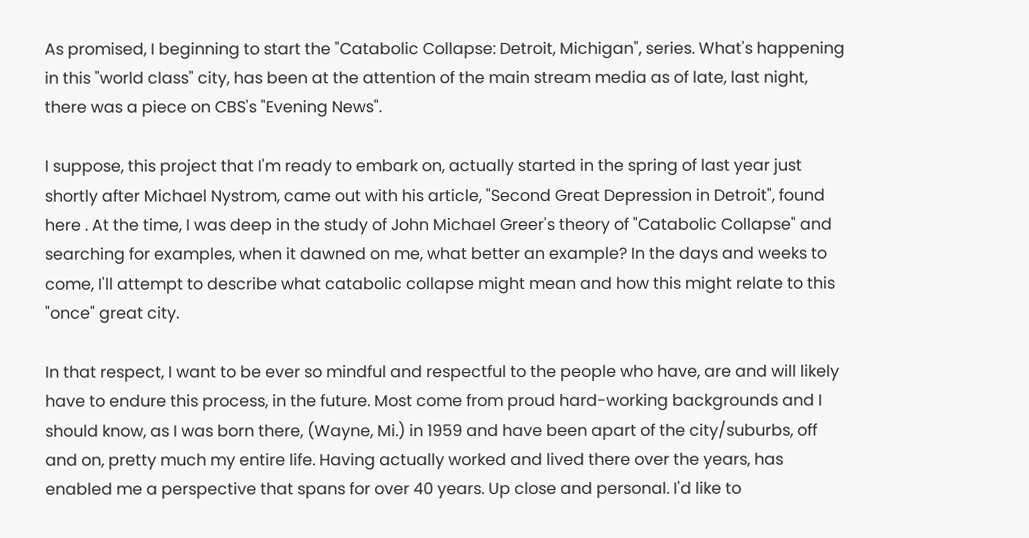As promised, I beginning to start the "Catabolic Collapse: Detroit, Michigan", series. What's happening in this "world class" city, has been at the attention of the main stream media as of late, last night, there was a piece on CBS's "Evening News".

I suppose, this project that I'm ready to embark on, actually started in the spring of last year just shortly after Michael Nystrom, came out with his article, "Second Great Depression in Detroit", found here . At the time, I was deep in the study of John Michael Greer's theory of "Catabolic Collapse" and searching for examples, when it dawned on me, what better an example? In the days and weeks to come, I'll attempt to describe what catabolic collapse might mean and how this might relate to this "once" great city.

In that respect, I want to be ever so mindful and respectful to the people who have, are and will likely have to endure this process, in the future. Most come from proud hard-working backgrounds and I should know, as I was born there, (Wayne, Mi.) in 1959 and have been apart of the city/suburbs, off and on, pretty much my entire life. Having actually worked and lived there over the years, has enabled me a perspective that spans for over 40 years. Up close and personal. I'd like to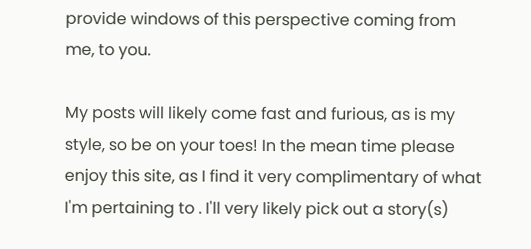provide windows of this perspective coming from me, to you.

My posts will likely come fast and furious, as is my style, so be on your toes! In the mean time please enjoy this site, as I find it very complimentary of what I'm pertaining to . I'll very likely pick out a story(s)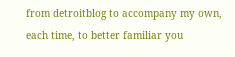from detroitblog to accompany my own, each time, to better familiar you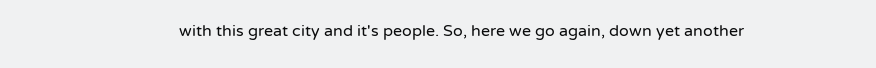with this great city and it's people. So, here we go again, down yet another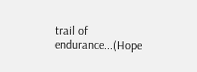trail of endurance...(Hope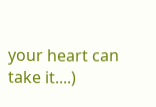your heart can take it....)